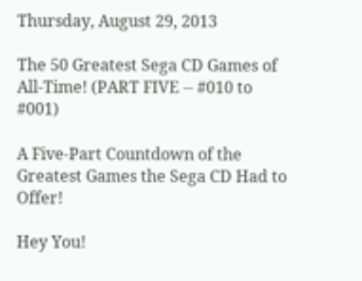Thursday, August 29, 2013

The 50 Greatest Sega CD Games of All-Time! (PART FIVE -- #010 to #001)

A Five-Part Countdown of the Greatest Games the Sega CD Had to Offer!

Hey You!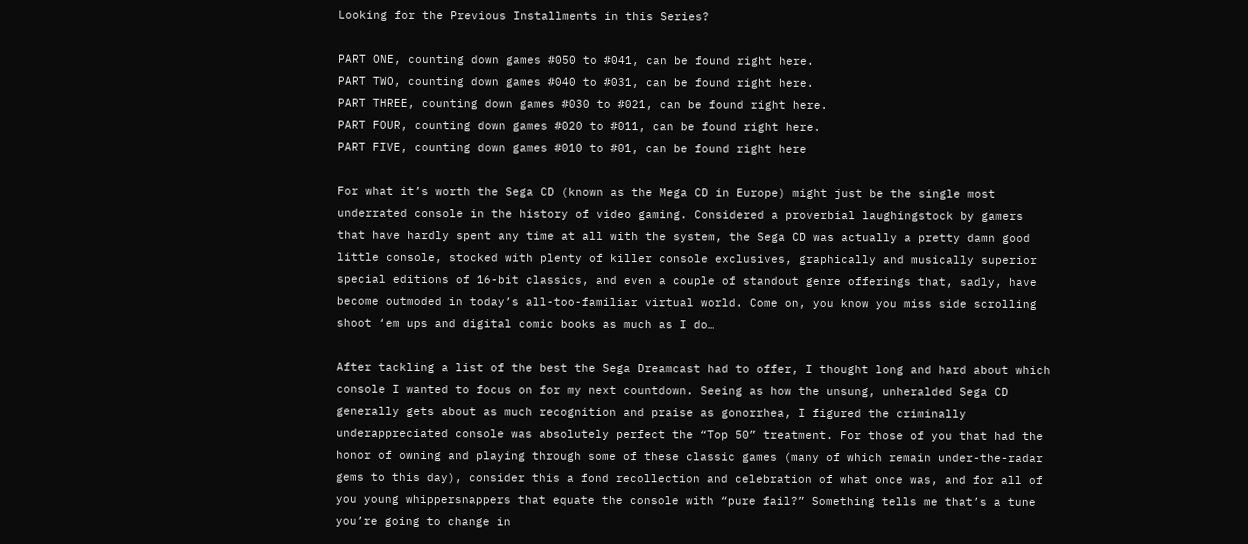Looking for the Previous Installments in this Series?

PART ONE, counting down games #050 to #041, can be found right here.
PART TWO, counting down games #040 to #031, can be found right here.
PART THREE, counting down games #030 to #021, can be found right here.
PART FOUR, counting down games #020 to #011, can be found right here.
PART FIVE, counting down games #010 to #01, can be found right here

For what it’s worth the Sega CD (known as the Mega CD in Europe) might just be the single most underrated console in the history of video gaming. Considered a proverbial laughingstock by gamers that have hardly spent any time at all with the system, the Sega CD was actually a pretty damn good little console, stocked with plenty of killer console exclusives, graphically and musically superior special editions of 16-bit classics, and even a couple of standout genre offerings that, sadly, have become outmoded in today’s all-too-familiar virtual world. Come on, you know you miss side scrolling shoot ‘em ups and digital comic books as much as I do…

After tackling a list of the best the Sega Dreamcast had to offer, I thought long and hard about which console I wanted to focus on for my next countdown. Seeing as how the unsung, unheralded Sega CD generally gets about as much recognition and praise as gonorrhea, I figured the criminally underappreciated console was absolutely perfect the “Top 50” treatment. For those of you that had the honor of owning and playing through some of these classic games (many of which remain under-the-radar gems to this day), consider this a fond recollection and celebration of what once was, and for all of you young whippersnappers that equate the console with “pure fail?” Something tells me that’s a tune you’re going to change in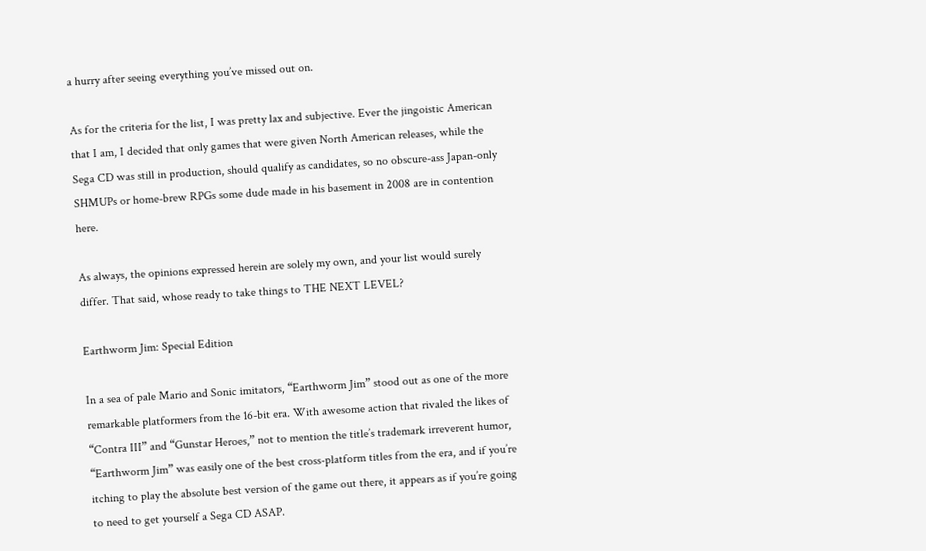a hurry after seeing everything you’ve missed out on.

As for the criteria for the list, I was pretty lax and subjective. Ever the jingoistic American that I am, I decided that only games that were given North American releases, while the Sega CD was still in production, should qualify as candidates, so no obscure-ass Japan-only SHMUPs or home-brew RPGs some dude made in his basement in 2008 are in contention here.

As always, the opinions expressed herein are solely my own, and your list would surely differ. That said, whose ready to take things to THE NEXT LEVEL?

Earthworm Jim: Special Edition

In a sea of pale Mario and Sonic imitators, “Earthworm Jim” stood out as one of the more remarkable platformers from the 16-bit era. With awesome action that rivaled the likes of “Contra III” and “Gunstar Heroes,” not to mention the title’s trademark irreverent humor, “Earthworm Jim” was easily one of the best cross-platform titles from the era, and if you’re itching to play the absolute best version of the game out there, it appears as if you’re going to need to get yourself a Sega CD ASAP.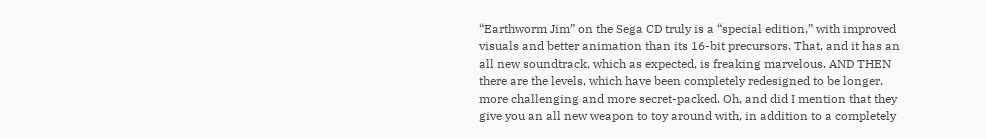“Earthworm Jim” on the Sega CD truly is a “special edition,” with improved visuals and better animation than its 16-bit precursors. That, and it has an all new soundtrack, which as expected, is freaking marvelous. AND THEN there are the levels, which have been completely redesigned to be longer, more challenging and more secret-packed. Oh, and did I mention that they give you an all new weapon to toy around with, in addition to a completely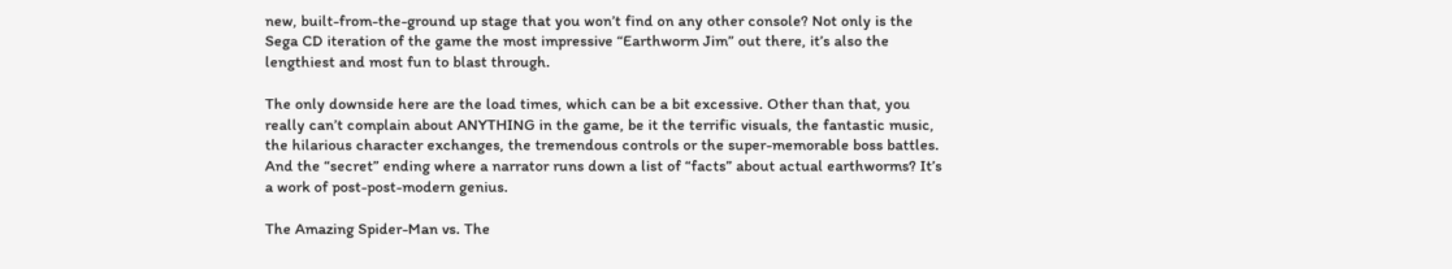new, built-from-the-ground up stage that you won’t find on any other console? Not only is the Sega CD iteration of the game the most impressive “Earthworm Jim” out there, it’s also the lengthiest and most fun to blast through.

The only downside here are the load times, which can be a bit excessive. Other than that, you really can’t complain about ANYTHING in the game, be it the terrific visuals, the fantastic music, the hilarious character exchanges, the tremendous controls or the super-memorable boss battles. And the “secret” ending where a narrator runs down a list of “facts” about actual earthworms? It’s a work of post-post-modern genius.

The Amazing Spider-Man vs. The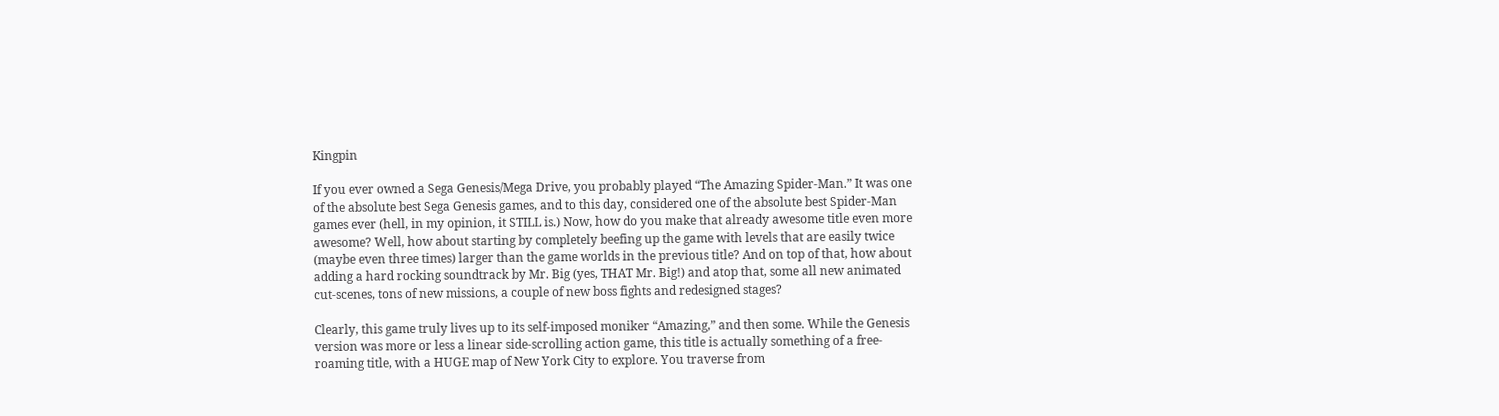Kingpin

If you ever owned a Sega Genesis/Mega Drive, you probably played “The Amazing Spider-Man.” It was one of the absolute best Sega Genesis games, and to this day, considered one of the absolute best Spider-Man games ever (hell, in my opinion, it STILL is.) Now, how do you make that already awesome title even more awesome? Well, how about starting by completely beefing up the game with levels that are easily twice (maybe even three times) larger than the game worlds in the previous title? And on top of that, how about adding a hard rocking soundtrack by Mr. Big (yes, THAT Mr. Big!) and atop that, some all new animated cut-scenes, tons of new missions, a couple of new boss fights and redesigned stages?

Clearly, this game truly lives up to its self-imposed moniker “Amazing,” and then some. While the Genesis version was more or less a linear side-scrolling action game, this title is actually something of a free-roaming title, with a HUGE map of New York City to explore. You traverse from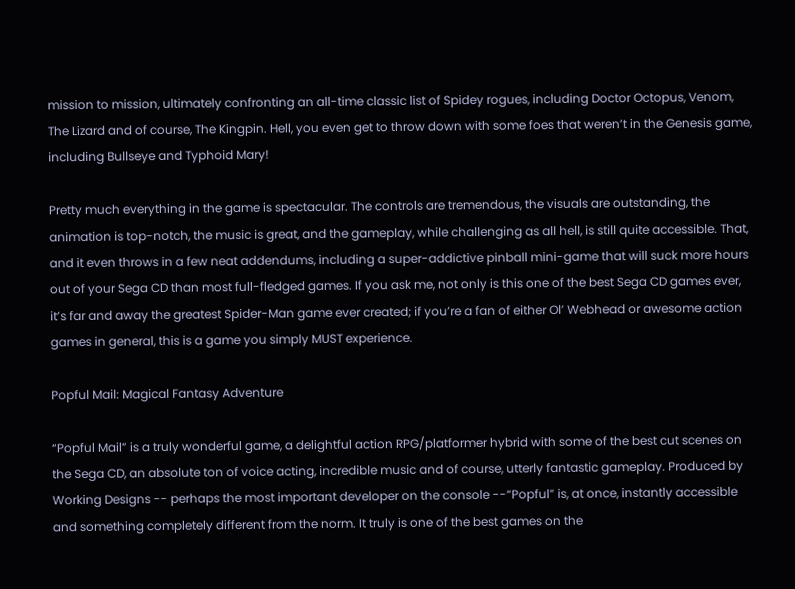mission to mission, ultimately confronting an all-time classic list of Spidey rogues, including Doctor Octopus, Venom, The Lizard and of course, The Kingpin. Hell, you even get to throw down with some foes that weren’t in the Genesis game, including Bullseye and Typhoid Mary!

Pretty much everything in the game is spectacular. The controls are tremendous, the visuals are outstanding, the animation is top-notch, the music is great, and the gameplay, while challenging as all hell, is still quite accessible. That, and it even throws in a few neat addendums, including a super-addictive pinball mini-game that will suck more hours out of your Sega CD than most full-fledged games. If you ask me, not only is this one of the best Sega CD games ever, it’s far and away the greatest Spider-Man game ever created; if you’re a fan of either Ol’ Webhead or awesome action games in general, this is a game you simply MUST experience.

Popful Mail: Magical Fantasy Adventure

“Popful Mail” is a truly wonderful game, a delightful action RPG/platformer hybrid with some of the best cut scenes on the Sega CD, an absolute ton of voice acting, incredible music and of course, utterly fantastic gameplay. Produced by Working Designs -- perhaps the most important developer on the console --“Popful” is, at once, instantly accessible and something completely different from the norm. It truly is one of the best games on the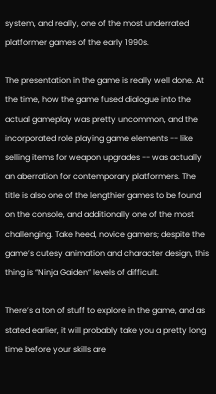system, and really, one of the most underrated platformer games of the early 1990s.

The presentation in the game is really well done. At the time, how the game fused dialogue into the actual gameplay was pretty uncommon, and the incorporated role playing game elements -- like selling items for weapon upgrades -- was actually an aberration for contemporary platformers. The title is also one of the lengthier games to be found on the console, and additionally one of the most challenging. Take heed, novice gamers; despite the game’s cutesy animation and character design, this thing is “Ninja Gaiden” levels of difficult.

There’s a ton of stuff to explore in the game, and as stated earlier, it will probably take you a pretty long time before your skills are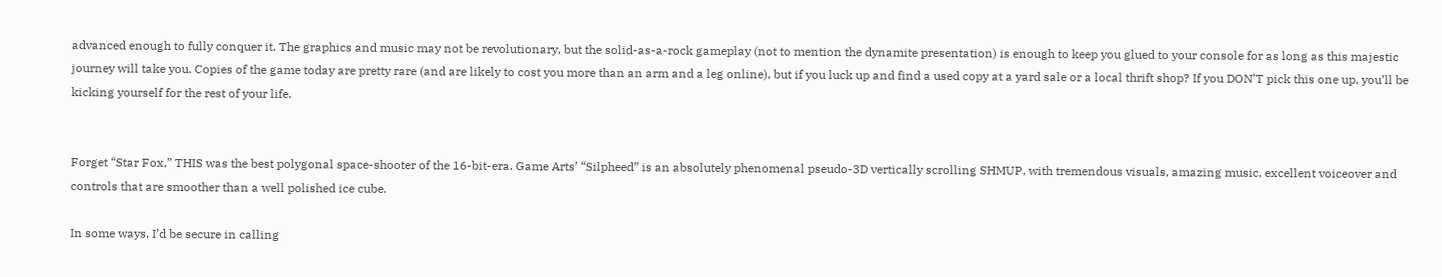advanced enough to fully conquer it. The graphics and music may not be revolutionary, but the solid-as-a-rock gameplay (not to mention the dynamite presentation) is enough to keep you glued to your console for as long as this majestic journey will take you. Copies of the game today are pretty rare (and are likely to cost you more than an arm and a leg online), but if you luck up and find a used copy at a yard sale or a local thrift shop? If you DON’T pick this one up, you’ll be kicking yourself for the rest of your life.


Forget “Star Fox,” THIS was the best polygonal space-shooter of the 16-bit-era. Game Arts’ “Silpheed” is an absolutely phenomenal pseudo-3D vertically scrolling SHMUP, with tremendous visuals, amazing music, excellent voiceover and controls that are smoother than a well polished ice cube.

In some ways, I’d be secure in calling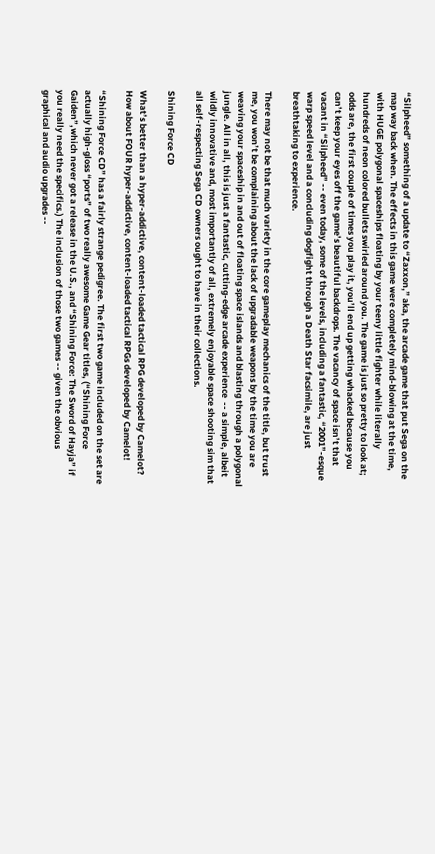“Silpheed” something of a update to “Zaxxon,” aka, the arcade game that put Sega on the map way back when. The effects in this game were completely mind-blowing at the time, with HUGE polygonal spaceships floating by your teeny little fighter while literally hundreds of neon colored bullets swirled around you. The game is just so pretty to look at; odds are, the first couple of times you play it, you’ll end up getting whacked because you can’t keep your eyes off the game’s beautiful backdrops. The vacancy of space isn’t that vacant in “Silpheed” -- even today, some of the levels, including a fantastic, “2001”-esque warp speed level and a concluding dogfight through a Death Star facsimile, are just breathtaking to experience.

There may not be that much variety in the core gameplay mechanics of the title, but trust me, you won’t be complaining about the lack of upgradable weapons by the time you are weaving your spaceship in and out of floating space islands and blasting through a polygonal jungle. All in all, this is just a fantastic, cutting-edge arcade experience  -- a simple, albeit wildly innovative and, most importantly of all, extremely enjoyable space shooting sim that all self-respecting Sega CD owners ought to have in their collections.

Shining Force CD

What’s better than a hyper-addictive, content-loaded tactical RPG developed by Camelot? How about FOUR hyper-addictive, content-loaded tactical RPGs developed by Camelot!

“Shining Force CD” has a fairly strange pedigree. The first two game included on the set are actually high-gloss “ports” of two really awesome Game Gear titles, (“Shining Force Gaiden”,which never got a release in the U.S., and “Shining Force: The Sword of Hayja” if you really need the specifics.) The inclusion of those two games -- given the obvious graphical and audio upgrades --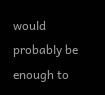would probably be enough to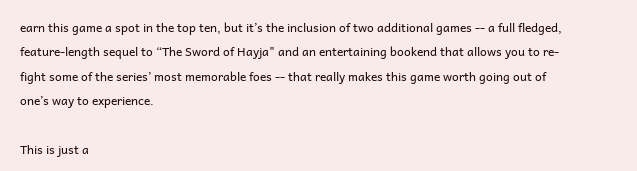earn this game a spot in the top ten, but it’s the inclusion of two additional games -- a full fledged, feature-length sequel to “The Sword of Hayja" and an entertaining bookend that allows you to re-fight some of the series’ most memorable foes -- that really makes this game worth going out of one’s way to experience.

This is just a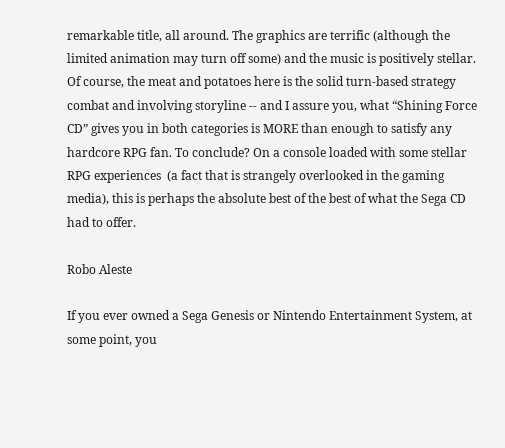remarkable title, all around. The graphics are terrific (although the limited animation may turn off some) and the music is positively stellar. Of course, the meat and potatoes here is the solid turn-based strategy combat and involving storyline -- and I assure you, what “Shining Force CD” gives you in both categories is MORE than enough to satisfy any hardcore RPG fan. To conclude? On a console loaded with some stellar RPG experiences  (a fact that is strangely overlooked in the gaming media), this is perhaps the absolute best of the best of what the Sega CD had to offer.

Robo Aleste

If you ever owned a Sega Genesis or Nintendo Entertainment System, at some point, you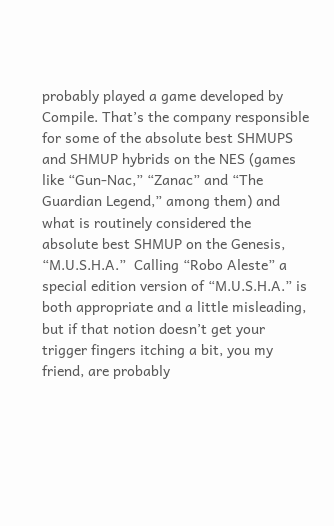probably played a game developed by Compile. That’s the company responsible for some of the absolute best SHMUPS and SHMUP hybrids on the NES (games like “Gun-Nac,” “Zanac” and “The Guardian Legend,” among them) and what is routinely considered the absolute best SHMUP on the Genesis, “M.U.S.H.A.”  Calling “Robo Aleste” a special edition version of “M.U.S.H.A.” is both appropriate and a little misleading, but if that notion doesn’t get your trigger fingers itching a bit, you my friend, are probably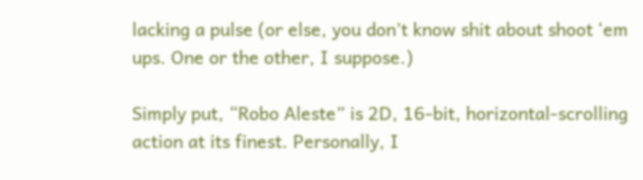lacking a pulse (or else, you don’t know shit about shoot ‘em ups. One or the other, I suppose.)

Simply put, “Robo Aleste” is 2D, 16-bit, horizontal-scrolling action at its finest. Personally, I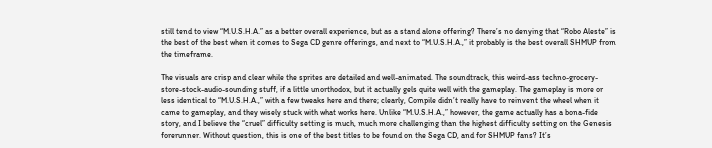still tend to view “M.U.S.H.A.” as a better overall experience, but as a stand alone offering? There’s no denying that “Robo Aleste” is the best of the best when it comes to Sega CD genre offerings, and next to “M.U.S.H.A.,” it probably is the best overall SHMUP from the timeframe.

The visuals are crisp and clear while the sprites are detailed and well-animated. The soundtrack, this weird-ass techno-grocery-store-stock-audio-sounding stuff, if a little unorthodox, but it actually gels quite well with the gameplay. The gameplay is more or less identical to “M.U.S.H.A.,” with a few tweaks here and there; clearly, Compile didn’t really have to reinvent the wheel when it came to gameplay, and they wisely stuck with what works here. Unlike “M.U.S.H.A.,” however, the game actually has a bona-fide story, and I believe the “cruel” difficulty setting is much, much more challenging than the highest difficulty setting on the Genesis forerunner. Without question, this is one of the best titles to be found on the Sega CD, and for SHMUP fans? It’s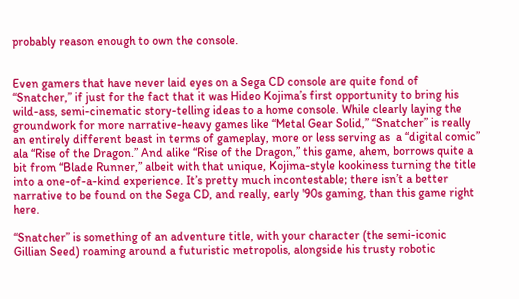probably reason enough to own the console.


Even gamers that have never laid eyes on a Sega CD console are quite fond of “Snatcher,” if just for the fact that it was Hideo Kojima’s first opportunity to bring his wild-ass, semi-cinematic story-telling ideas to a home console. While clearly laying the groundwork for more narrative-heavy games like “Metal Gear Solid,” “Snatcher” is really an entirely different beast in terms of gameplay, more or less serving as  a “digital comic” ala “Rise of the Dragon.” And alike “Rise of the Dragon,” this game, ahem, borrows quite a bit from “Blade Runner,” albeit with that unique, Kojima-style kookiness turning the title into a one-of-a-kind experience. It’s pretty much incontestable; there isn’t a better narrative to be found on the Sega CD, and really, early '90s gaming, than this game right here.

“Snatcher” is something of an adventure title, with your character (the semi-iconic Gillian Seed) roaming around a futuristic metropolis, alongside his trusty robotic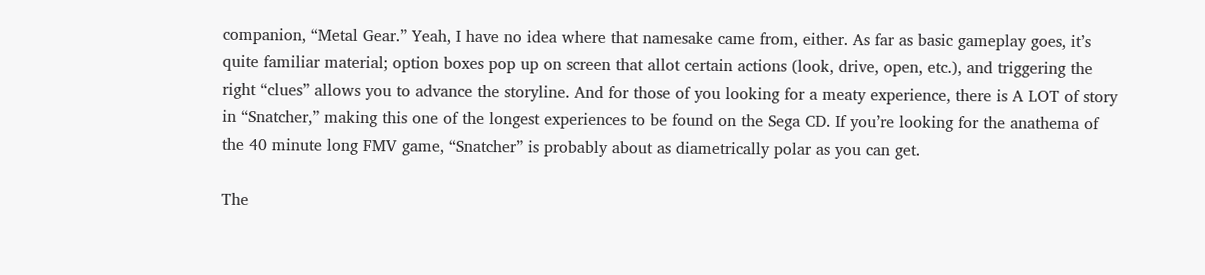companion, “Metal Gear.” Yeah, I have no idea where that namesake came from, either. As far as basic gameplay goes, it’s quite familiar material; option boxes pop up on screen that allot certain actions (look, drive, open, etc.), and triggering the right “clues” allows you to advance the storyline. And for those of you looking for a meaty experience, there is A LOT of story in “Snatcher,” making this one of the longest experiences to be found on the Sega CD. If you’re looking for the anathema of the 40 minute long FMV game, “Snatcher” is probably about as diametrically polar as you can get.

The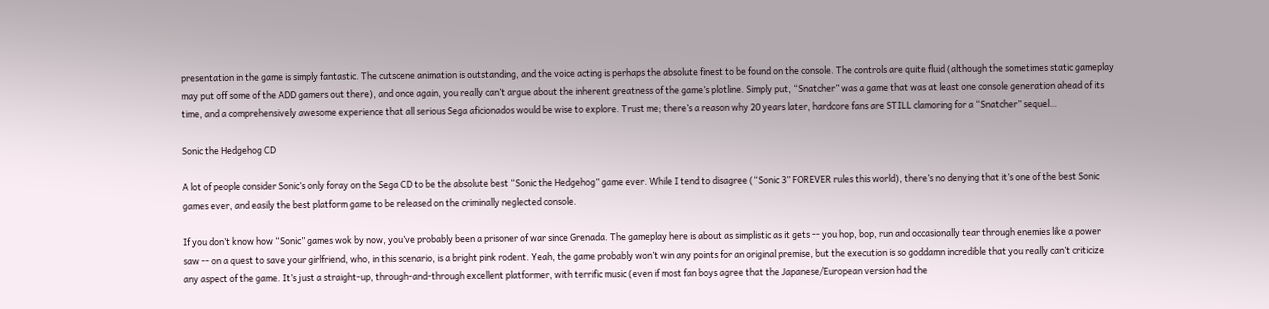presentation in the game is simply fantastic. The cutscene animation is outstanding, and the voice acting is perhaps the absolute finest to be found on the console. The controls are quite fluid (although the sometimes static gameplay may put off some of the ADD gamers out there), and once again, you really can’t argue about the inherent greatness of the game’s plotline. Simply put, “Snatcher” was a game that was at least one console generation ahead of its time, and a comprehensively awesome experience that all serious Sega aficionados would be wise to explore. Trust me; there’s a reason why 20 years later, hardcore fans are STILL clamoring for a “Snatcher” sequel…

Sonic the Hedgehog CD

A lot of people consider Sonic’s only foray on the Sega CD to be the absolute best “Sonic the Hedgehog” game ever. While I tend to disagree (“Sonic 3” FOREVER rules this world), there’s no denying that it’s one of the best Sonic games ever, and easily the best platform game to be released on the criminally neglected console.

If you don’t know how “Sonic” games wok by now, you’ve probably been a prisoner of war since Grenada. The gameplay here is about as simplistic as it gets -- you hop, bop, run and occasionally tear through enemies like a power saw -- on a quest to save your girlfriend, who, in this scenario, is a bright pink rodent. Yeah, the game probably won’t win any points for an original premise, but the execution is so goddamn incredible that you really can’t criticize any aspect of the game. It’s just a straight-up, through-and-through excellent platformer, with terrific music (even if most fan boys agree that the Japanese/European version had the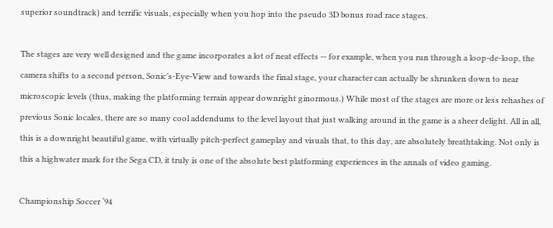superior soundtrack) and terrific visuals, especially when you hop into the pseudo 3D bonus road race stages.

The stages are very well designed and the game incorporates a lot of neat effects -- for example, when you run through a loop-de-loop, the camera shifts to a second person, Sonic’s-Eye-View and towards the final stage, your character can actually be shrunken down to near microscopic levels (thus, making the platforming terrain appear downright ginormous.) While most of the stages are more or less rehashes of previous Sonic locales, there are so many cool addendums to the level layout that just walking around in the game is a sheer delight. All in all, this is a downright beautiful game, with virtually pitch-perfect gameplay and visuals that, to this day, are absolutely breathtaking. Not only is this a highwater mark for the Sega CD, it truly is one of the absolute best platforming experiences in the annals of video gaming.

Championship Soccer ‘94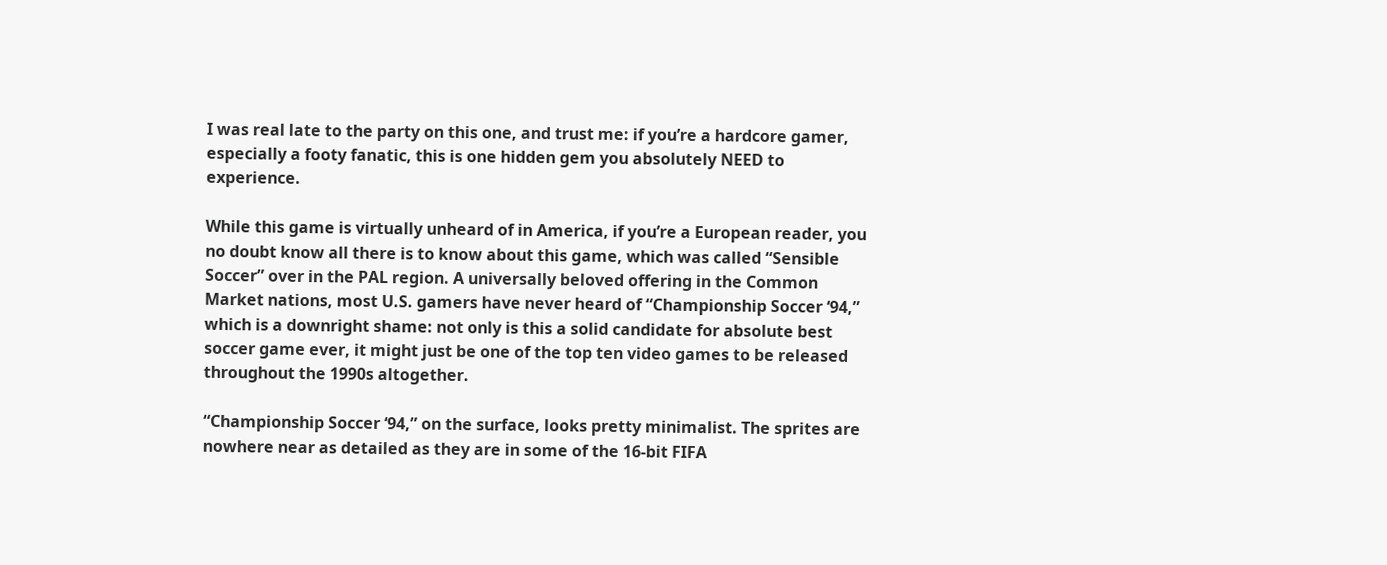I was real late to the party on this one, and trust me: if you’re a hardcore gamer, especially a footy fanatic, this is one hidden gem you absolutely NEED to experience.

While this game is virtually unheard of in America, if you’re a European reader, you no doubt know all there is to know about this game, which was called “Sensible Soccer” over in the PAL region. A universally beloved offering in the Common Market nations, most U.S. gamers have never heard of “Championship Soccer ‘94,” which is a downright shame: not only is this a solid candidate for absolute best soccer game ever, it might just be one of the top ten video games to be released throughout the 1990s altogether.

“Championship Soccer ‘94,” on the surface, looks pretty minimalist. The sprites are nowhere near as detailed as they are in some of the 16-bit FIFA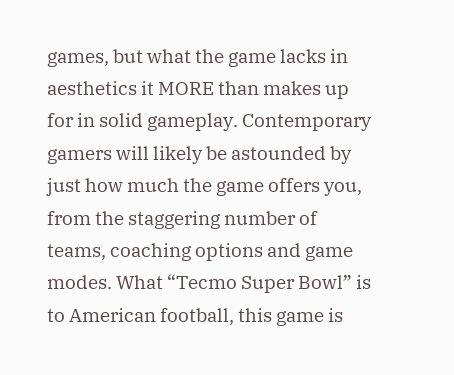games, but what the game lacks in aesthetics it MORE than makes up for in solid gameplay. Contemporary gamers will likely be astounded by just how much the game offers you, from the staggering number of teams, coaching options and game modes. What “Tecmo Super Bowl” is to American football, this game is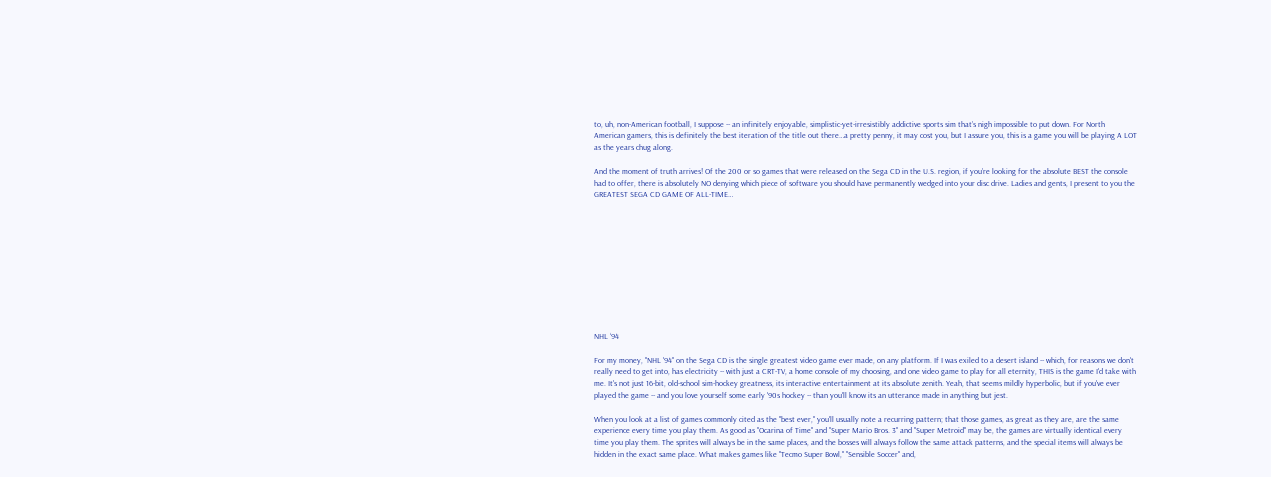to, uh, non-American football, I suppose -- an infinitely enjoyable, simplistic-yet-irresistibly addictive sports sim that’s nigh impossible to put down. For North American gamers, this is definitely the best iteration of the title out there…a pretty penny, it may cost you, but I assure you, this is a game you will be playing A LOT as the years chug along.

And the moment of truth arrives! Of the 200 or so games that were released on the Sega CD in the U.S. region, if you’re looking for the absolute BEST the console had to offer, there is absolutely NO denying which piece of software you should have permanently wedged into your disc drive. Ladies and gents, I present to you the GREATEST SEGA CD GAME OF ALL-TIME…











NHL ‘94

For my money, "NHL '94" on the Sega CD is the single greatest video game ever made, on any platform. If I was exiled to a desert island -- which, for reasons we don't really need to get into, has electricity -- with just a CRT-TV, a home console of my choosing, and one video game to play for all eternity, THIS is the game I'd take with me. It's not just 16-bit, old-school sim-hockey greatness, its interactive entertainment at its absolute zenith. Yeah, that seems mildly hyperbolic, but if you've ever played the game -- and you love yourself some early '90s hockey -- than you'll know its an utterance made in anything but jest.

When you look at a list of games commonly cited as the "best ever," you'll usually note a recurring pattern; that those games, as great as they are, are the same experience every time you play them. As good as "Ocarina of Time" and "Super Mario Bros. 3" and "Super Metroid" may be, the games are virtually identical every time you play them. The sprites will always be in the same places, and the bosses will always follow the same attack patterns, and the special items will always be hidden in the exact same place. What makes games like "Tecmo Super Bowl," "Sensible Soccer" and,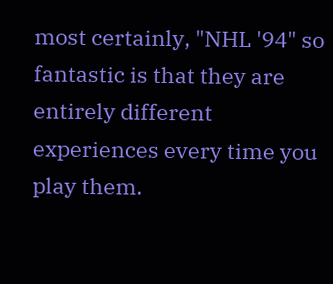most certainly, "NHL '94" so fantastic is that they are entirely different experiences every time you play them.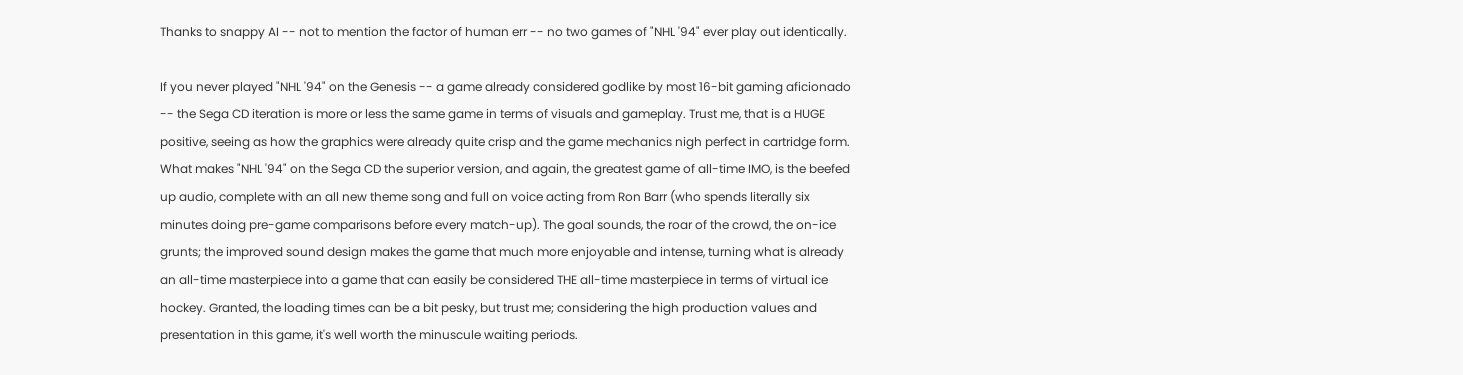Thanks to snappy AI -- not to mention the factor of human err -- no two games of "NHL '94" ever play out identically.

If you never played "NHL '94" on the Genesis -- a game already considered godlike by most 16-bit gaming aficionado -- the Sega CD iteration is more or less the same game in terms of visuals and gameplay. Trust me, that is a HUGE positive, seeing as how the graphics were already quite crisp and the game mechanics nigh perfect in cartridge form. What makes "NHL '94" on the Sega CD the superior version, and again, the greatest game of all-time IMO, is the beefed up audio, complete with an all new theme song and full on voice acting from Ron Barr (who spends literally six minutes doing pre-game comparisons before every match-up). The goal sounds, the roar of the crowd, the on-ice grunts; the improved sound design makes the game that much more enjoyable and intense, turning what is already an all-time masterpiece into a game that can easily be considered THE all-time masterpiece in terms of virtual ice hockey. Granted, the loading times can be a bit pesky, but trust me; considering the high production values and presentation in this game, it's well worth the minuscule waiting periods.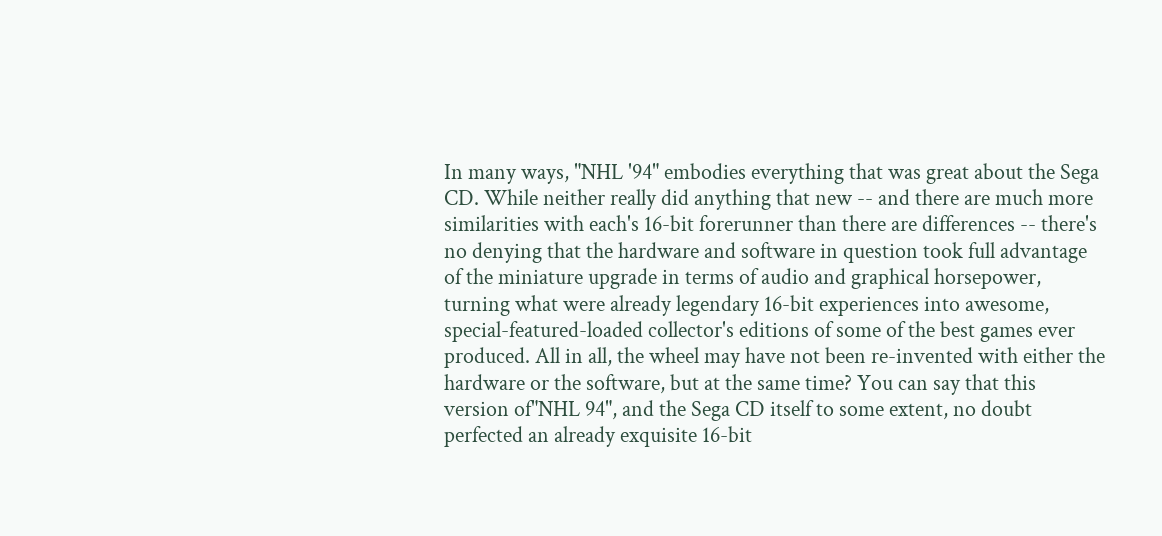In many ways, "NHL '94" embodies everything that was great about the Sega CD. While neither really did anything that new -- and there are much more similarities with each's 16-bit forerunner than there are differences -- there's no denying that the hardware and software in question took full advantage of the miniature upgrade in terms of audio and graphical horsepower, turning what were already legendary 16-bit experiences into awesome, special-featured-loaded collector's editions of some of the best games ever produced. All in all, the wheel may have not been re-invented with either the hardware or the software, but at the same time? You can say that this version of"NHL 94", and the Sega CD itself to some extent, no doubt perfected an already exquisite 16-bit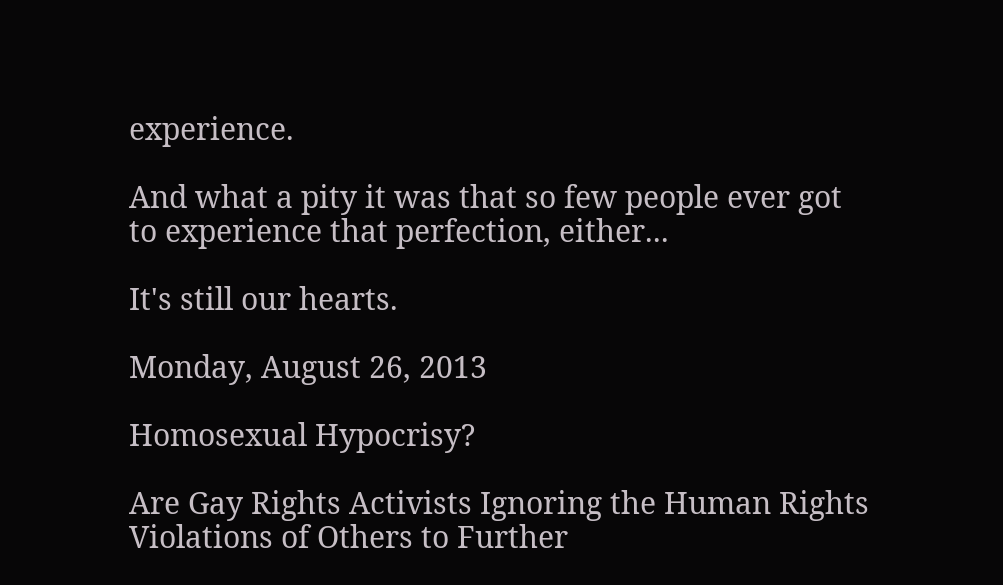experience.

And what a pity it was that so few people ever got to experience that perfection, either...

It's still our hearts.

Monday, August 26, 2013

Homosexual Hypocrisy?

Are Gay Rights Activists Ignoring the Human Rights Violations of Others to Further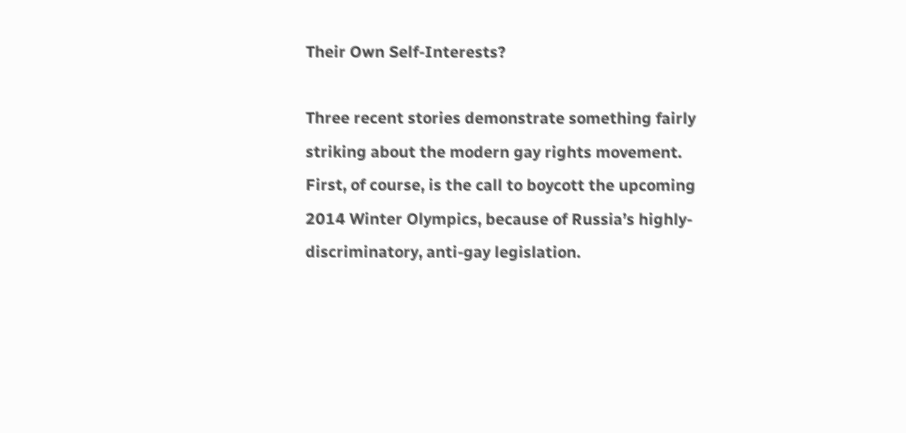Their Own Self-Interests?

Three recent stories demonstrate something fairly striking about the modern gay rights movement. First, of course, is the call to boycott the upcoming 2014 Winter Olympics, because of Russia’s highly-discriminatory, anti-gay legislation.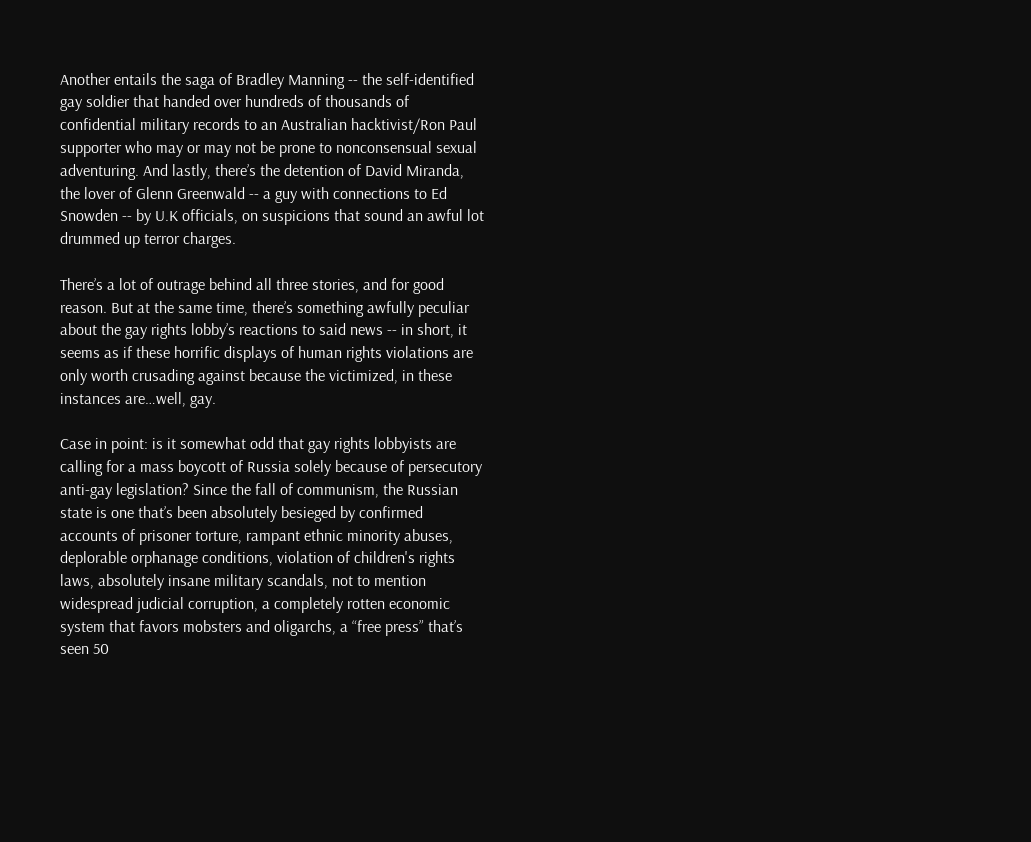Another entails the saga of Bradley Manning -- the self-identified gay soldier that handed over hundreds of thousands of confidential military records to an Australian hacktivist/Ron Paul supporter who may or may not be prone to nonconsensual sexual adventuring. And lastly, there’s the detention of David Miranda, the lover of Glenn Greenwald -- a guy with connections to Ed Snowden -- by U.K officials, on suspicions that sound an awful lot drummed up terror charges.

There’s a lot of outrage behind all three stories, and for good reason. But at the same time, there’s something awfully peculiar about the gay rights lobby’s reactions to said news -- in short, it seems as if these horrific displays of human rights violations are only worth crusading against because the victimized, in these instances are…well, gay.

Case in point: is it somewhat odd that gay rights lobbyists are calling for a mass boycott of Russia solely because of persecutory anti-gay legislation? Since the fall of communism, the Russian state is one that’s been absolutely besieged by confirmed accounts of prisoner torture, rampant ethnic minority abuses, deplorable orphanage conditions, violation of children's rights laws, absolutely insane military scandals, not to mention widespread judicial corruption, a completely rotten economic system that favors mobsters and oligarchs, a “free press” that’s seen 50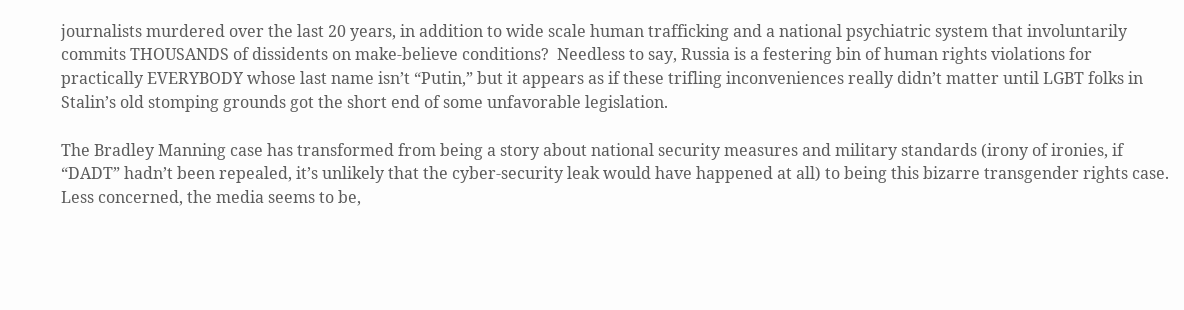journalists murdered over the last 20 years, in addition to wide scale human trafficking and a national psychiatric system that involuntarily commits THOUSANDS of dissidents on make-believe conditions?  Needless to say, Russia is a festering bin of human rights violations for practically EVERYBODY whose last name isn’t “Putin,” but it appears as if these trifling inconveniences really didn’t matter until LGBT folks in Stalin’s old stomping grounds got the short end of some unfavorable legislation.

The Bradley Manning case has transformed from being a story about national security measures and military standards (irony of ironies, if “DADT” hadn’t been repealed, it’s unlikely that the cyber-security leak would have happened at all) to being this bizarre transgender rights case. Less concerned, the media seems to be,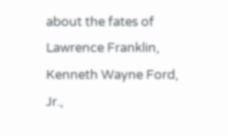about the fates of Lawrence Franklin, Kenneth Wayne Ford, Jr.,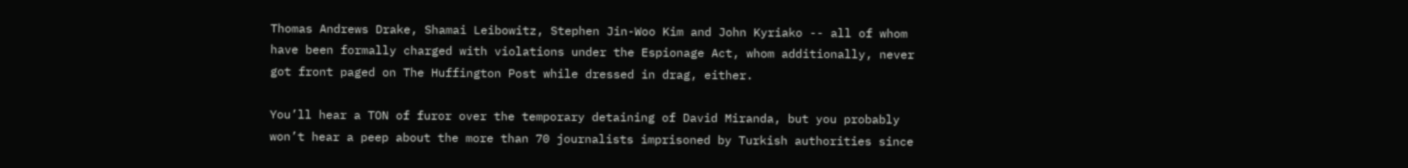Thomas Andrews Drake, Shamai Leibowitz, Stephen Jin-Woo Kim and John Kyriako -- all of whom have been formally charged with violations under the Espionage Act, whom additionally, never got front paged on The Huffington Post while dressed in drag, either.

You’ll hear a TON of furor over the temporary detaining of David Miranda, but you probably won’t hear a peep about the more than 70 journalists imprisoned by Turkish authorities since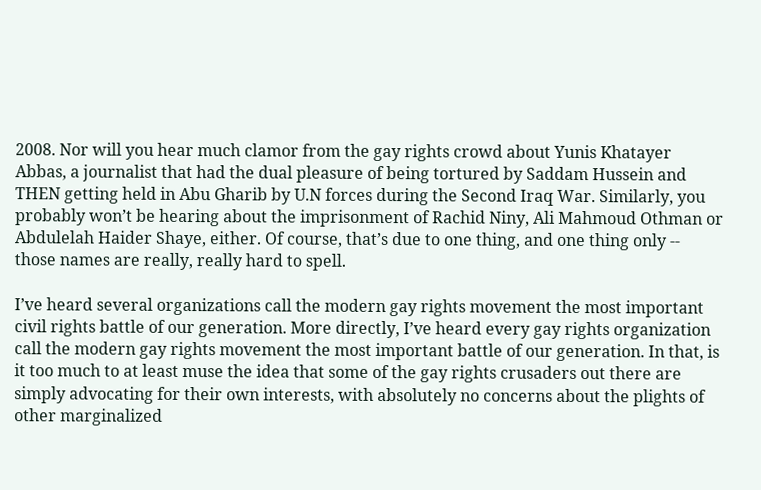2008. Nor will you hear much clamor from the gay rights crowd about Yunis Khatayer Abbas, a journalist that had the dual pleasure of being tortured by Saddam Hussein and THEN getting held in Abu Gharib by U.N forces during the Second Iraq War. Similarly, you probably won’t be hearing about the imprisonment of Rachid Niny, Ali Mahmoud Othman or Abdulelah Haider Shaye, either. Of course, that’s due to one thing, and one thing only -- those names are really, really hard to spell.

I’ve heard several organizations call the modern gay rights movement the most important civil rights battle of our generation. More directly, I’ve heard every gay rights organization call the modern gay rights movement the most important battle of our generation. In that, is it too much to at least muse the idea that some of the gay rights crusaders out there are simply advocating for their own interests, with absolutely no concerns about the plights of other marginalized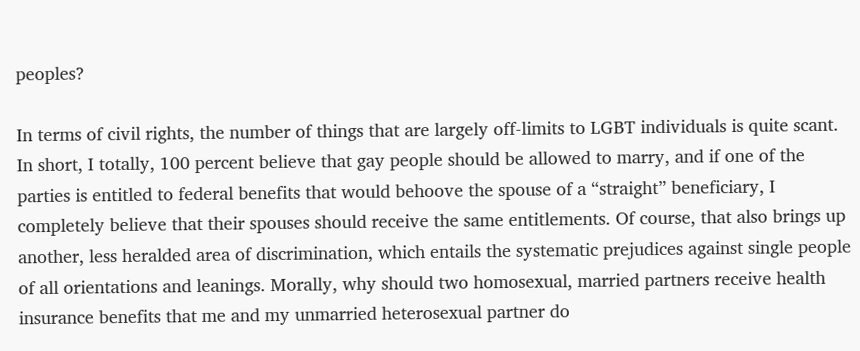peoples?

In terms of civil rights, the number of things that are largely off-limits to LGBT individuals is quite scant. In short, I totally, 100 percent believe that gay people should be allowed to marry, and if one of the parties is entitled to federal benefits that would behoove the spouse of a “straight” beneficiary, I completely believe that their spouses should receive the same entitlements. Of course, that also brings up another, less heralded area of discrimination, which entails the systematic prejudices against single people of all orientations and leanings. Morally, why should two homosexual, married partners receive health insurance benefits that me and my unmarried heterosexual partner do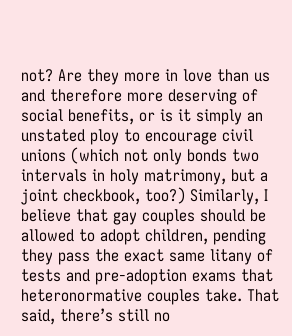not? Are they more in love than us and therefore more deserving of social benefits, or is it simply an unstated ploy to encourage civil unions (which not only bonds two intervals in holy matrimony, but a joint checkbook, too?) Similarly, I believe that gay couples should be allowed to adopt children, pending they pass the exact same litany of tests and pre-adoption exams that heteronormative couples take. That said, there’s still no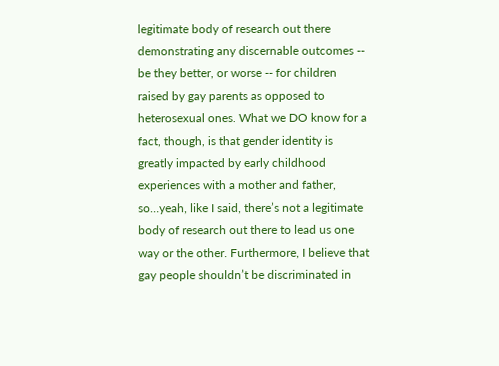legitimate body of research out there demonstrating any discernable outcomes -- be they better, or worse -- for children raised by gay parents as opposed to heterosexual ones. What we DO know for a fact, though, is that gender identity is greatly impacted by early childhood experiences with a mother and father, so…yeah, like I said, there’s not a legitimate body of research out there to lead us one way or the other. Furthermore, I believe that gay people shouldn’t be discriminated in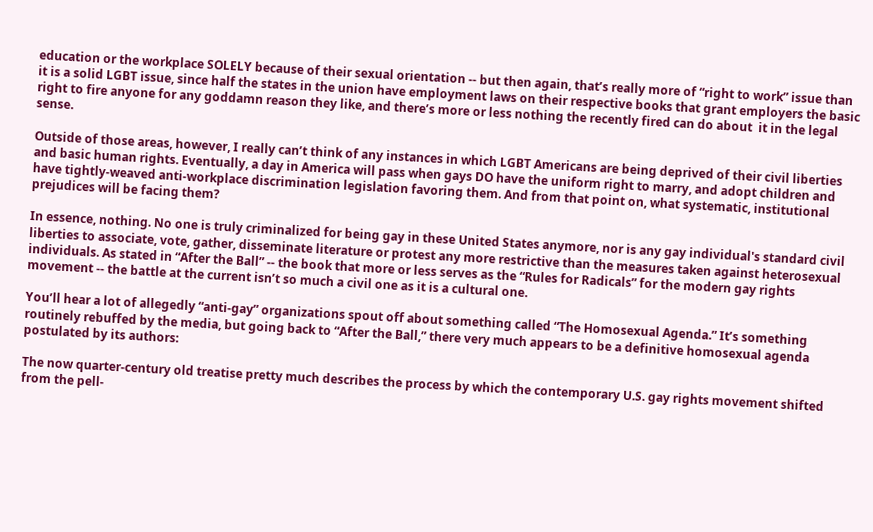education or the workplace SOLELY because of their sexual orientation -- but then again, that’s really more of “right to work” issue than it is a solid LGBT issue, since half the states in the union have employment laws on their respective books that grant employers the basic right to fire anyone for any goddamn reason they like, and there’s more or less nothing the recently fired can do about  it in the legal sense.

Outside of those areas, however, I really can’t think of any instances in which LGBT Americans are being deprived of their civil liberties and basic human rights. Eventually, a day in America will pass when gays DO have the uniform right to marry, and adopt children and have tightly-weaved anti-workplace discrimination legislation favoring them. And from that point on, what systematic, institutional prejudices will be facing them?

In essence, nothing. No one is truly criminalized for being gay in these United States anymore, nor is any gay individual's standard civil liberties to associate, vote, gather, disseminate literature or protest any more restrictive than the measures taken against heterosexual individuals. As stated in “After the Ball” -- the book that more or less serves as the “Rules for Radicals” for the modern gay rights movement -- the battle at the current isn’t so much a civil one as it is a cultural one.

You’ll hear a lot of allegedly “anti-gay” organizations spout off about something called “The Homosexual Agenda.” It’s something routinely rebuffed by the media, but going back to “After the Ball,” there very much appears to be a definitive homosexual agenda postulated by its authors:

The now quarter-century old treatise pretty much describes the process by which the contemporary U.S. gay rights movement shifted from the pell-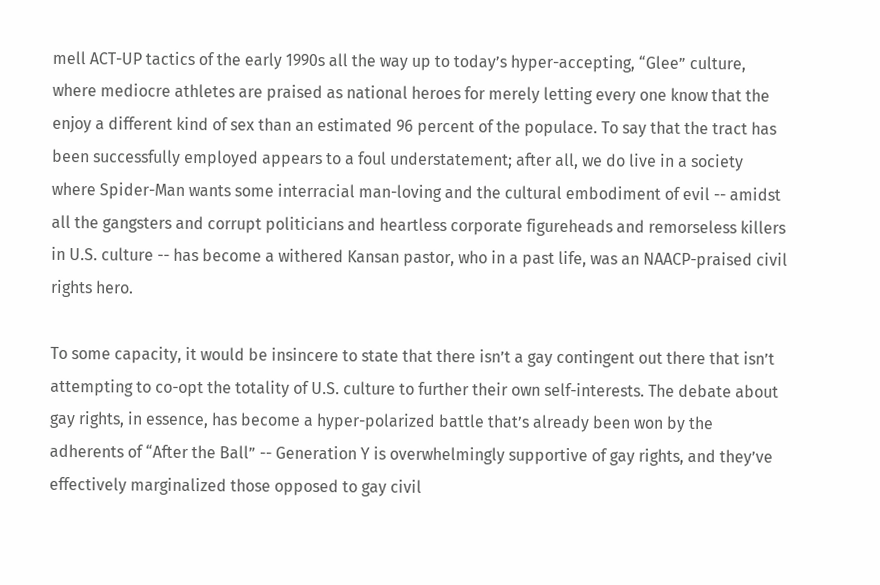mell ACT-UP tactics of the early 1990s all the way up to today’s hyper-accepting, “Glee” culture, where mediocre athletes are praised as national heroes for merely letting every one know that the enjoy a different kind of sex than an estimated 96 percent of the populace. To say that the tract has been successfully employed appears to a foul understatement; after all, we do live in a society where Spider-Man wants some interracial man-loving and the cultural embodiment of evil -- amidst all the gangsters and corrupt politicians and heartless corporate figureheads and remorseless killers in U.S. culture -- has become a withered Kansan pastor, who in a past life, was an NAACP-praised civil rights hero.

To some capacity, it would be insincere to state that there isn’t a gay contingent out there that isn’t attempting to co-opt the totality of U.S. culture to further their own self-interests. The debate about gay rights, in essence, has become a hyper-polarized battle that’s already been won by the adherents of “After the Ball” -- Generation Y is overwhelmingly supportive of gay rights, and they’ve effectively marginalized those opposed to gay civil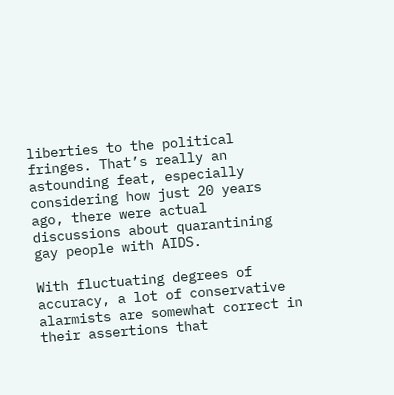liberties to the political fringes. That’s really an astounding feat, especially considering how just 20 years ago, there were actual discussions about quarantining gay people with AIDS.

With fluctuating degrees of accuracy, a lot of conservative alarmists are somewhat correct in their assertions that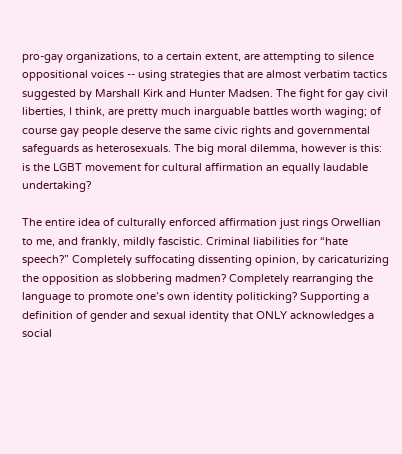pro-gay organizations, to a certain extent, are attempting to silence oppositional voices -- using strategies that are almost verbatim tactics suggested by Marshall Kirk and Hunter Madsen. The fight for gay civil liberties, I think, are pretty much inarguable battles worth waging; of course gay people deserve the same civic rights and governmental safeguards as heterosexuals. The big moral dilemma, however is this: is the LGBT movement for cultural affirmation an equally laudable undertaking?

The entire idea of culturally enforced affirmation just rings Orwellian to me, and frankly, mildly fascistic. Criminal liabilities for “hate speech?” Completely suffocating dissenting opinion, by caricaturizing the opposition as slobbering madmen? Completely rearranging the language to promote one’s own identity politicking? Supporting a definition of gender and sexual identity that ONLY acknowledges a social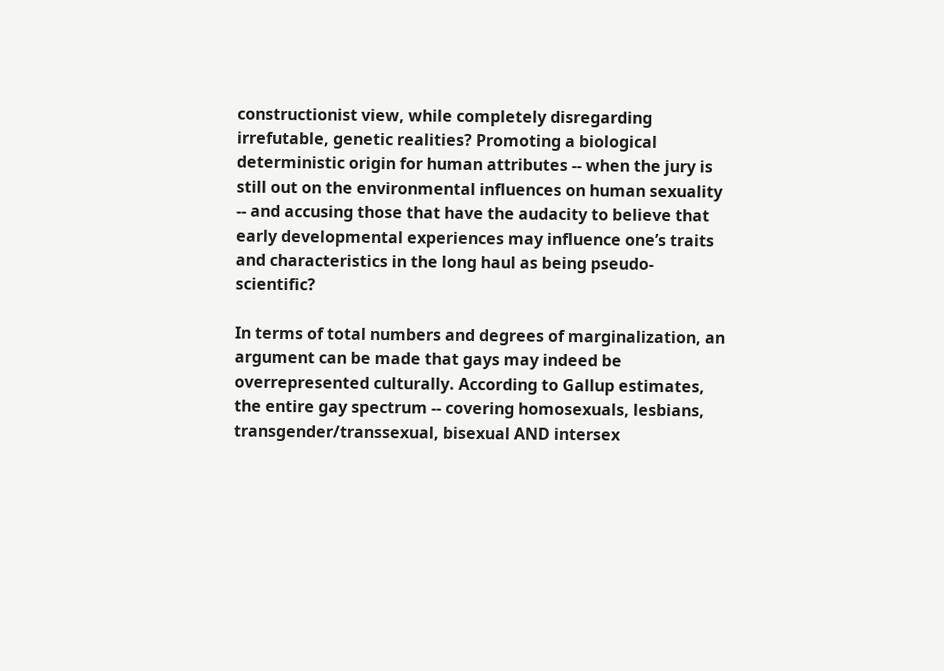constructionist view, while completely disregarding irrefutable, genetic realities? Promoting a biological deterministic origin for human attributes -- when the jury is still out on the environmental influences on human sexuality -- and accusing those that have the audacity to believe that early developmental experiences may influence one’s traits and characteristics in the long haul as being pseudo-scientific?

In terms of total numbers and degrees of marginalization, an argument can be made that gays may indeed be overrepresented culturally. According to Gallup estimates, the entire gay spectrum -- covering homosexuals, lesbians, transgender/transsexual, bisexual AND intersex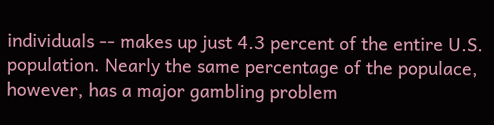individuals -- makes up just 4.3 percent of the entire U.S. population. Nearly the same percentage of the populace, however, has a major gambling problem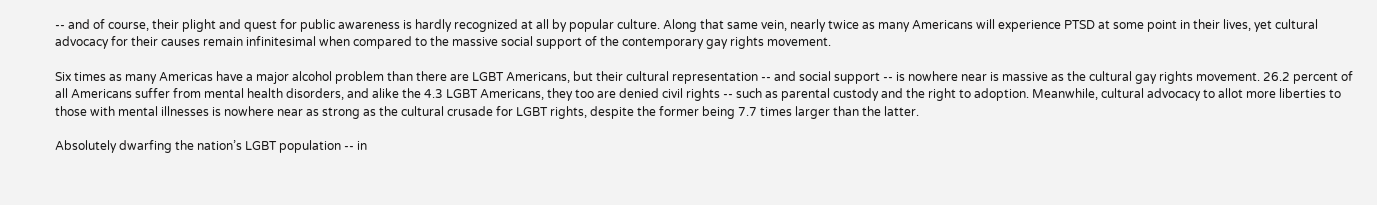-- and of course, their plight and quest for public awareness is hardly recognized at all by popular culture. Along that same vein, nearly twice as many Americans will experience PTSD at some point in their lives, yet cultural advocacy for their causes remain infinitesimal when compared to the massive social support of the contemporary gay rights movement.

Six times as many Americas have a major alcohol problem than there are LGBT Americans, but their cultural representation -- and social support -- is nowhere near is massive as the cultural gay rights movement. 26.2 percent of all Americans suffer from mental health disorders, and alike the 4.3 LGBT Americans, they too are denied civil rights -- such as parental custody and the right to adoption. Meanwhile, cultural advocacy to allot more liberties to those with mental illnesses is nowhere near as strong as the cultural crusade for LGBT rights, despite the former being 7.7 times larger than the latter.

Absolutely dwarfing the nation’s LGBT population -- in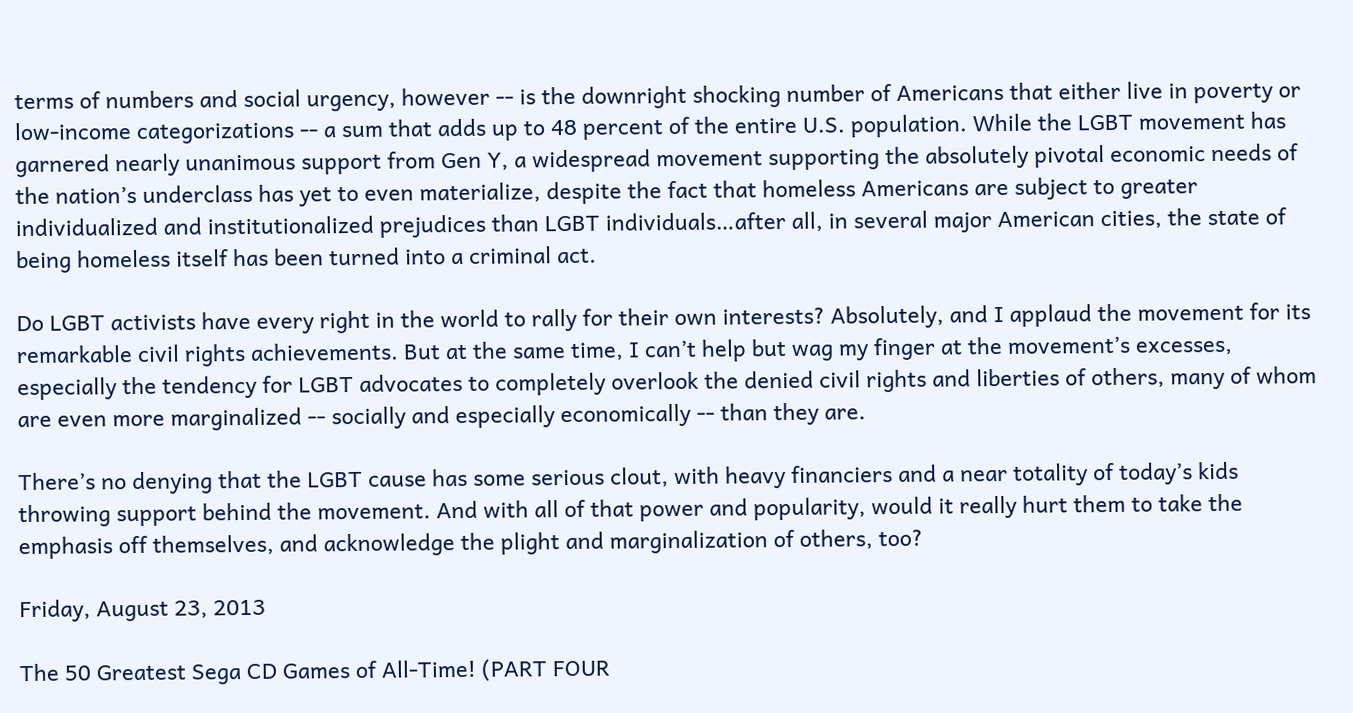terms of numbers and social urgency, however -- is the downright shocking number of Americans that either live in poverty or low-income categorizations -- a sum that adds up to 48 percent of the entire U.S. population. While the LGBT movement has garnered nearly unanimous support from Gen Y, a widespread movement supporting the absolutely pivotal economic needs of the nation’s underclass has yet to even materialize, despite the fact that homeless Americans are subject to greater individualized and institutionalized prejudices than LGBT individuals…after all, in several major American cities, the state of being homeless itself has been turned into a criminal act.

Do LGBT activists have every right in the world to rally for their own interests? Absolutely, and I applaud the movement for its remarkable civil rights achievements. But at the same time, I can’t help but wag my finger at the movement’s excesses, especially the tendency for LGBT advocates to completely overlook the denied civil rights and liberties of others, many of whom are even more marginalized -- socially and especially economically -- than they are.

There’s no denying that the LGBT cause has some serious clout, with heavy financiers and a near totality of today’s kids throwing support behind the movement. And with all of that power and popularity, would it really hurt them to take the emphasis off themselves, and acknowledge the plight and marginalization of others, too?

Friday, August 23, 2013

The 50 Greatest Sega CD Games of All-Time! (PART FOUR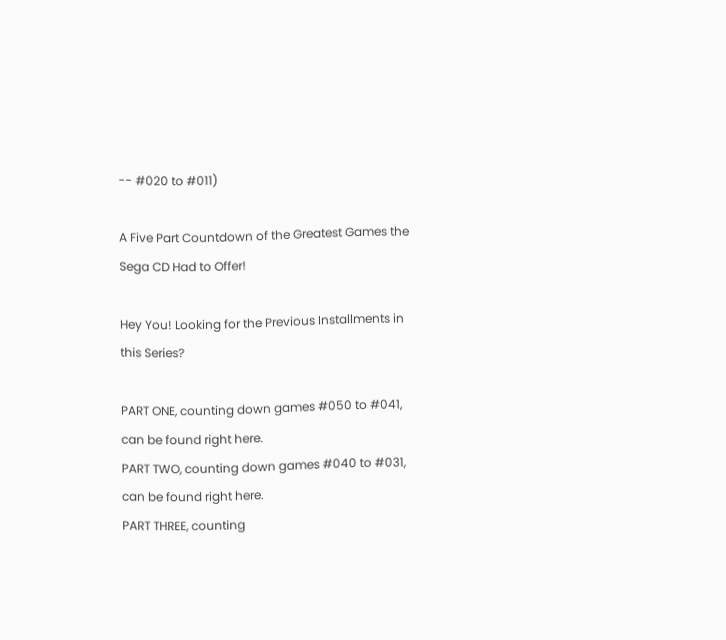-- #020 to #011)

A Five Part Countdown of the Greatest Games the Sega CD Had to Offer!

Hey You! Looking for the Previous Installments in this Series?

PART ONE, counting down games #050 to #041, can be found right here.
PART TWO, counting down games #040 to #031, can be found right here.
PART THREE, counting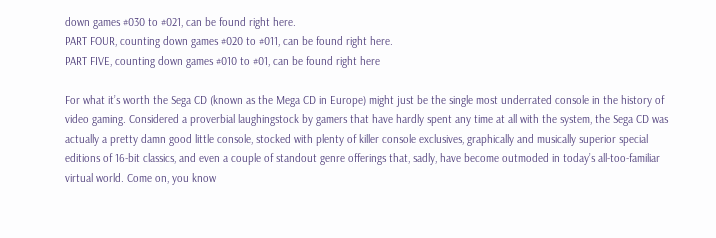down games #030 to #021, can be found right here.
PART FOUR, counting down games #020 to #011, can be found right here.
PART FIVE, counting down games #010 to #01, can be found right here

For what it’s worth the Sega CD (known as the Mega CD in Europe) might just be the single most underrated console in the history of video gaming. Considered a proverbial laughingstock by gamers that have hardly spent any time at all with the system, the Sega CD was actually a pretty damn good little console, stocked with plenty of killer console exclusives, graphically and musically superior special editions of 16-bit classics, and even a couple of standout genre offerings that, sadly, have become outmoded in today’s all-too-familiar virtual world. Come on, you know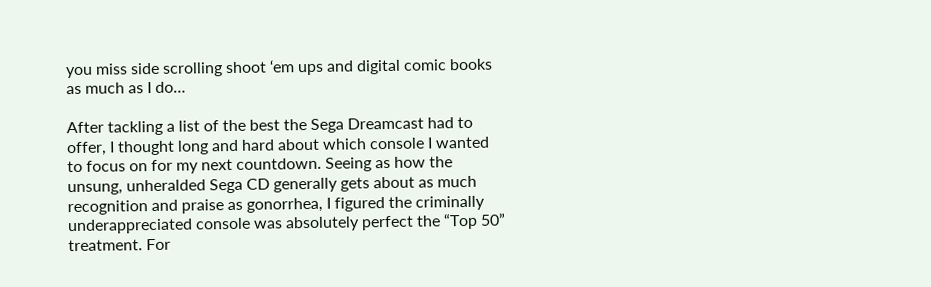you miss side scrolling shoot ‘em ups and digital comic books as much as I do…

After tackling a list of the best the Sega Dreamcast had to offer, I thought long and hard about which console I wanted to focus on for my next countdown. Seeing as how the unsung, unheralded Sega CD generally gets about as much recognition and praise as gonorrhea, I figured the criminally underappreciated console was absolutely perfect the “Top 50” treatment. For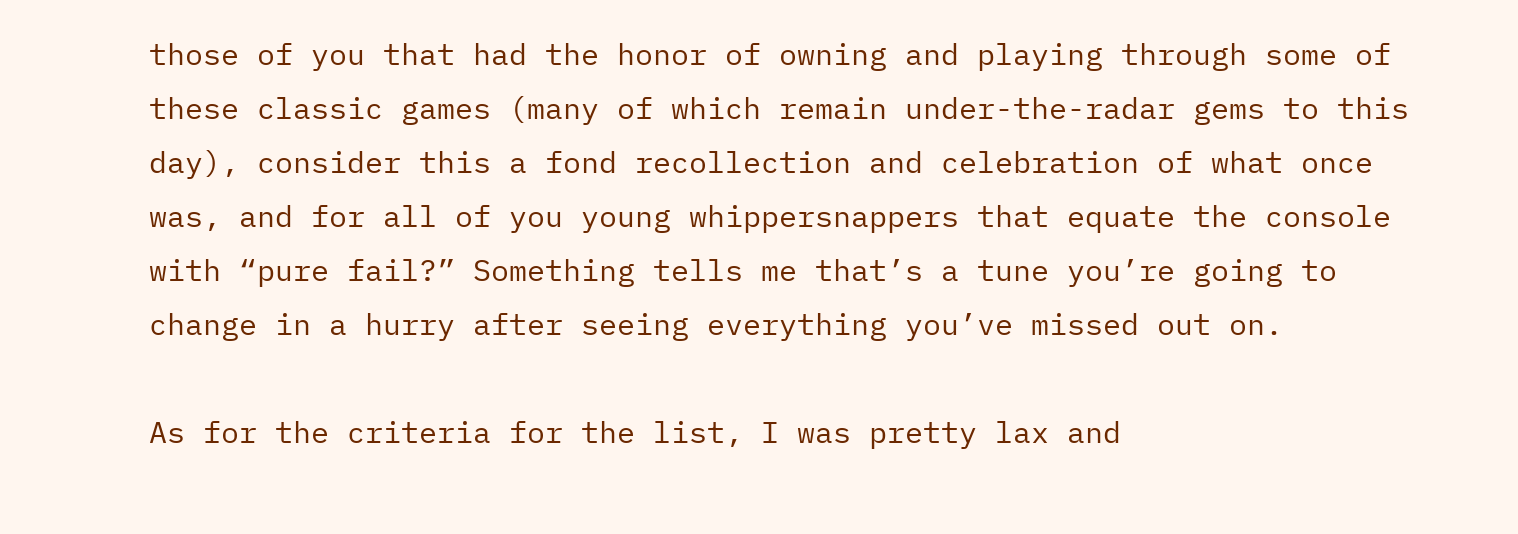those of you that had the honor of owning and playing through some of these classic games (many of which remain under-the-radar gems to this day), consider this a fond recollection and celebration of what once was, and for all of you young whippersnappers that equate the console with “pure fail?” Something tells me that’s a tune you’re going to change in a hurry after seeing everything you’ve missed out on.

As for the criteria for the list, I was pretty lax and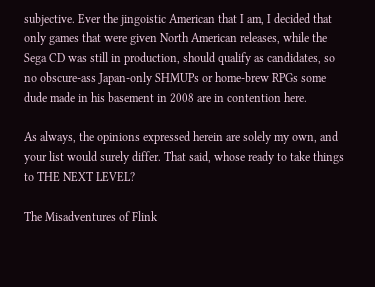subjective. Ever the jingoistic American that I am, I decided that only games that were given North American releases, while the Sega CD was still in production, should qualify as candidates, so no obscure-ass Japan-only SHMUPs or home-brew RPGs some dude made in his basement in 2008 are in contention here.

As always, the opinions expressed herein are solely my own, and your list would surely differ. That said, whose ready to take things to THE NEXT LEVEL?

The Misadventures of Flink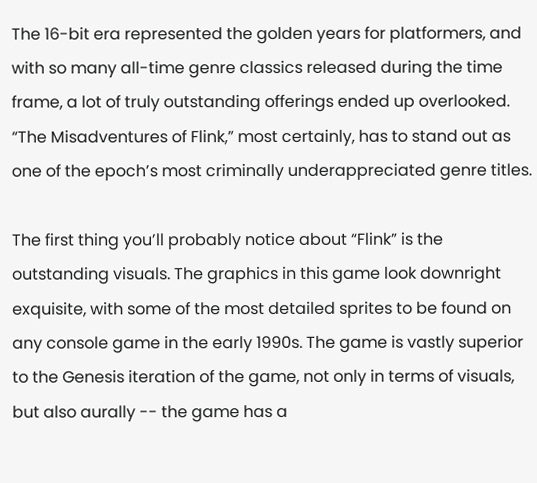The 16-bit era represented the golden years for platformers, and with so many all-time genre classics released during the time frame, a lot of truly outstanding offerings ended up overlooked. “The Misadventures of Flink,” most certainly, has to stand out as one of the epoch’s most criminally underappreciated genre titles.

The first thing you’ll probably notice about “Flink” is the outstanding visuals. The graphics in this game look downright exquisite, with some of the most detailed sprites to be found on any console game in the early 1990s. The game is vastly superior to the Genesis iteration of the game, not only in terms of visuals, but also aurally -- the game has a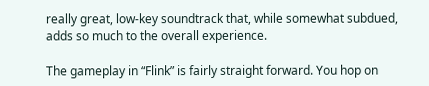really great, low-key soundtrack that, while somewhat subdued, adds so much to the overall experience.

The gameplay in “Flink” is fairly straight forward. You hop on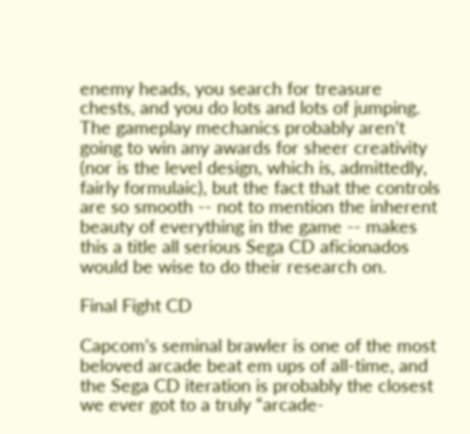enemy heads, you search for treasure chests, and you do lots and lots of jumping. The gameplay mechanics probably aren’t going to win any awards for sheer creativity (nor is the level design, which is, admittedly, fairly formulaic), but the fact that the controls are so smooth -- not to mention the inherent beauty of everything in the game -- makes this a title all serious Sega CD aficionados would be wise to do their research on.

Final Fight CD

Capcom’s seminal brawler is one of the most beloved arcade beat em ups of all-time, and the Sega CD iteration is probably the closest we ever got to a truly “arcade-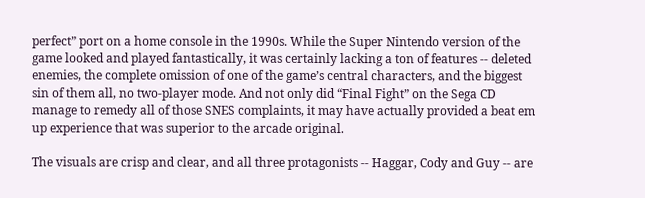perfect” port on a home console in the 1990s. While the Super Nintendo version of the game looked and played fantastically, it was certainly lacking a ton of features -- deleted enemies, the complete omission of one of the game’s central characters, and the biggest sin of them all, no two-player mode. And not only did “Final Fight” on the Sega CD manage to remedy all of those SNES complaints, it may have actually provided a beat em up experience that was superior to the arcade original.

The visuals are crisp and clear, and all three protagonists -- Haggar, Cody and Guy -- are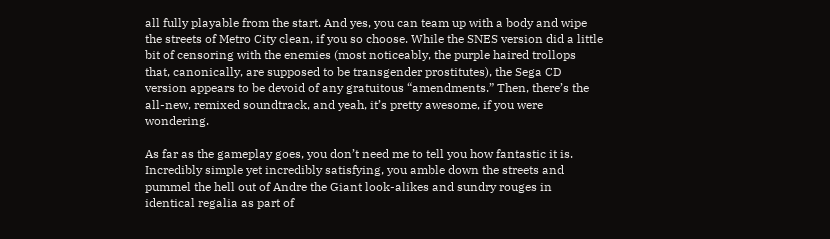all fully playable from the start. And yes, you can team up with a body and wipe the streets of Metro City clean, if you so choose. While the SNES version did a little bit of censoring with the enemies (most noticeably, the purple haired trollops that, canonically, are supposed to be transgender prostitutes), the Sega CD version appears to be devoid of any gratuitous “amendments.” Then, there’s the all-new, remixed soundtrack, and yeah, it’s pretty awesome, if you were wondering.

As far as the gameplay goes, you don’t need me to tell you how fantastic it is. Incredibly simple yet incredibly satisfying, you amble down the streets and pummel the hell out of Andre the Giant look-alikes and sundry rouges in identical regalia as part of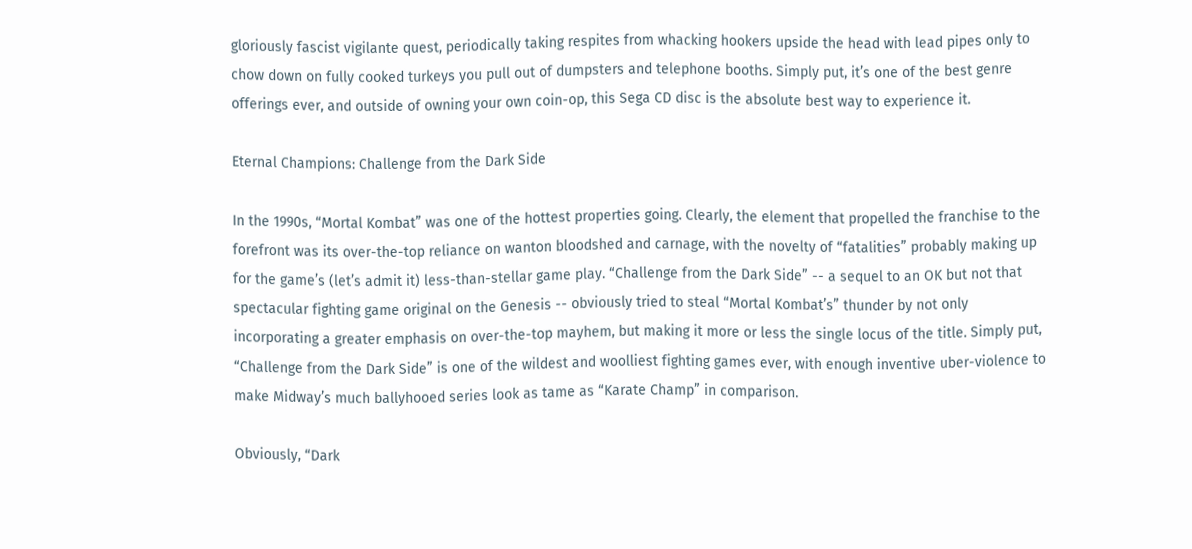gloriously fascist vigilante quest, periodically taking respites from whacking hookers upside the head with lead pipes only to chow down on fully cooked turkeys you pull out of dumpsters and telephone booths. Simply put, it’s one of the best genre offerings ever, and outside of owning your own coin-op, this Sega CD disc is the absolute best way to experience it.

Eternal Champions: Challenge from the Dark Side

In the 1990s, “Mortal Kombat” was one of the hottest properties going. Clearly, the element that propelled the franchise to the forefront was its over-the-top reliance on wanton bloodshed and carnage, with the novelty of “fatalities” probably making up for the game’s (let’s admit it) less-than-stellar game play. “Challenge from the Dark Side” -- a sequel to an OK but not that spectacular fighting game original on the Genesis -- obviously tried to steal “Mortal Kombat’s” thunder by not only incorporating a greater emphasis on over-the-top mayhem, but making it more or less the single locus of the title. Simply put, “Challenge from the Dark Side” is one of the wildest and woolliest fighting games ever, with enough inventive uber-violence to make Midway’s much ballyhooed series look as tame as “Karate Champ” in comparison.

Obviously, “Dark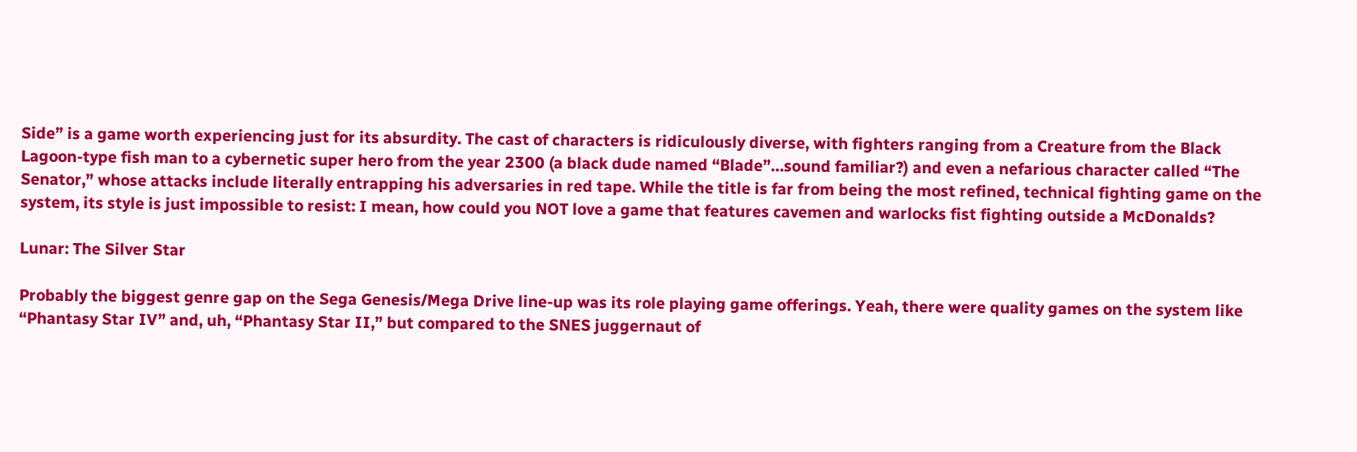Side” is a game worth experiencing just for its absurdity. The cast of characters is ridiculously diverse, with fighters ranging from a Creature from the Black Lagoon-type fish man to a cybernetic super hero from the year 2300 (a black dude named “Blade”…sound familiar?) and even a nefarious character called “The Senator,” whose attacks include literally entrapping his adversaries in red tape. While the title is far from being the most refined, technical fighting game on the system, its style is just impossible to resist: I mean, how could you NOT love a game that features cavemen and warlocks fist fighting outside a McDonalds?

Lunar: The Silver Star

Probably the biggest genre gap on the Sega Genesis/Mega Drive line-up was its role playing game offerings. Yeah, there were quality games on the system like “Phantasy Star IV” and, uh, “Phantasy Star II,” but compared to the SNES juggernaut of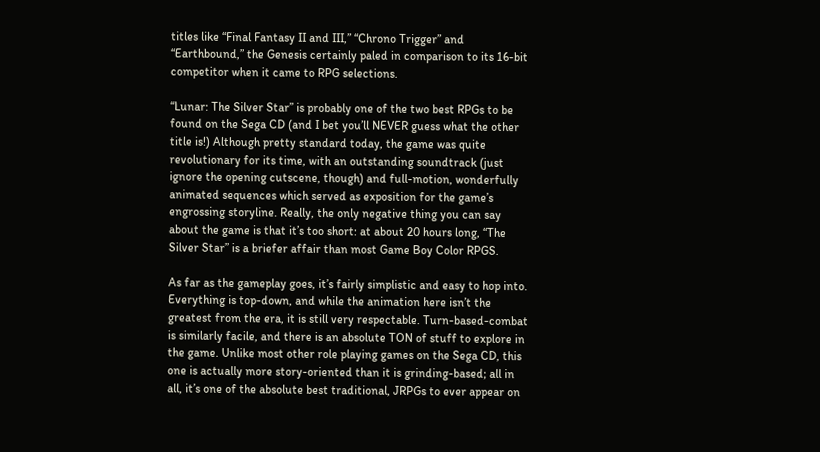titles like “Final Fantasy II and III,” “Chrono Trigger” and “Earthbound,” the Genesis certainly paled in comparison to its 16-bit competitor when it came to RPG selections.

“Lunar: The Silver Star” is probably one of the two best RPGs to be found on the Sega CD (and I bet you’ll NEVER guess what the other title is!) Although pretty standard today, the game was quite revolutionary for its time, with an outstanding soundtrack (just ignore the opening cutscene, though) and full-motion, wonderfully animated sequences which served as exposition for the game’s engrossing storyline. Really, the only negative thing you can say about the game is that it’s too short: at about 20 hours long, “The Silver Star” is a briefer affair than most Game Boy Color RPGS.

As far as the gameplay goes, it’s fairly simplistic and easy to hop into. Everything is top-down, and while the animation here isn’t the greatest from the era, it is still very respectable. Turn-based-combat is similarly facile, and there is an absolute TON of stuff to explore in the game. Unlike most other role playing games on the Sega CD, this one is actually more story-oriented than it is grinding-based; all in all, it’s one of the absolute best traditional, JRPGs to ever appear on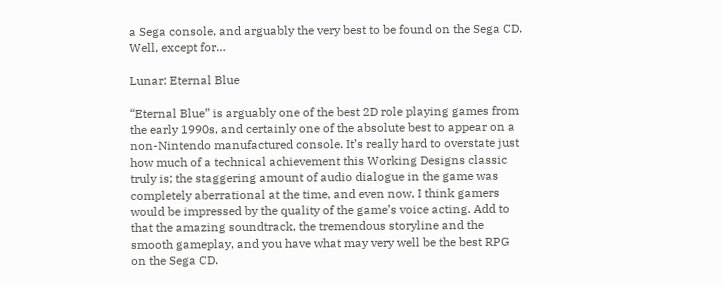a Sega console, and arguably the very best to be found on the Sega CD. Well, except for…

Lunar: Eternal Blue

“Eternal Blue” is arguably one of the best 2D role playing games from the early 1990s, and certainly one of the absolute best to appear on a non-Nintendo manufactured console. It’s really hard to overstate just how much of a technical achievement this Working Designs classic truly is; the staggering amount of audio dialogue in the game was completely aberrational at the time, and even now, I think gamers would be impressed by the quality of the game’s voice acting. Add to that the amazing soundtrack, the tremendous storyline and the smooth gameplay, and you have what may very well be the best RPG on the Sega CD.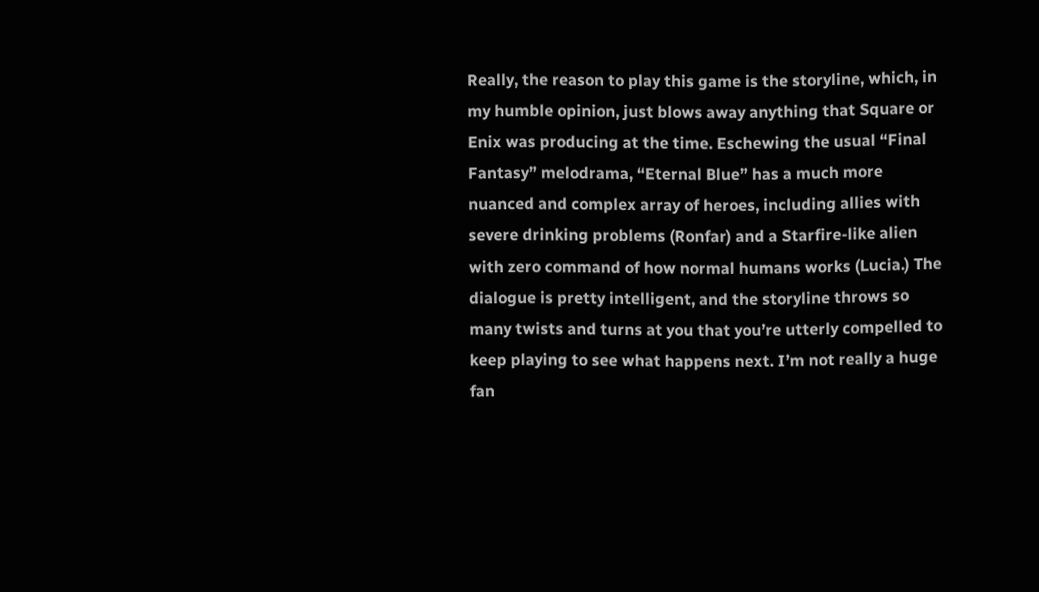Really, the reason to play this game is the storyline, which, in my humble opinion, just blows away anything that Square or Enix was producing at the time. Eschewing the usual “Final Fantasy” melodrama, “Eternal Blue” has a much more nuanced and complex array of heroes, including allies with severe drinking problems (Ronfar) and a Starfire-like alien with zero command of how normal humans works (Lucia.) The dialogue is pretty intelligent, and the storyline throws so many twists and turns at you that you’re utterly compelled to keep playing to see what happens next. I’m not really a huge fan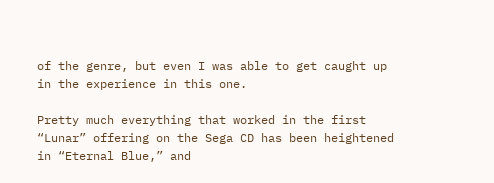of the genre, but even I was able to get caught up in the experience in this one.

Pretty much everything that worked in the first “Lunar” offering on the Sega CD has been heightened in “Eternal Blue,” and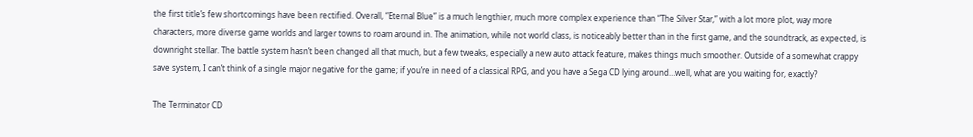the first title’s few shortcomings have been rectified. Overall, “Eternal Blue” is a much lengthier, much more complex experience than “The Silver Star,” with a lot more plot, way more characters, more diverse game worlds and larger towns to roam around in. The animation, while not world class, is noticeably better than in the first game, and the soundtrack, as expected, is downright stellar. The battle system hasn’t been changed all that much, but a few tweaks, especially a new auto attack feature, makes things much smoother. Outside of a somewhat crappy save system, I can’t think of a single major negative for the game; if you’re in need of a classical RPG, and you have a Sega CD lying around…well, what are you waiting for, exactly?

The Terminator CD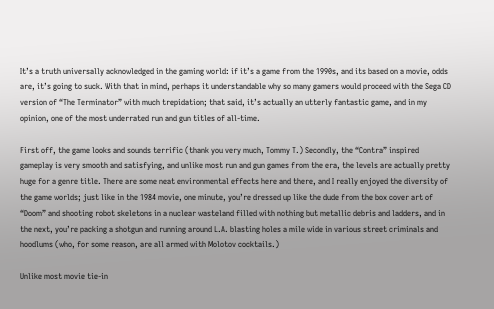It’s a truth universally acknowledged in the gaming world: if it’s a game from the 1990s, and its based on a movie, odds are, it’s going to suck. With that in mind, perhaps it understandable why so many gamers would proceed with the Sega CD version of “The Terminator” with much trepidation; that said, it’s actually an utterly fantastic game, and in my opinion, one of the most underrated run and gun titles of all-time.

First off, the game looks and sounds terrific (thank you very much, Tommy T.) Secondly, the “Contra” inspired gameplay is very smooth and satisfying, and unlike most run and gun games from the era, the levels are actually pretty huge for a genre title. There are some neat environmental effects here and there, and I really enjoyed the diversity of the game worlds; just like in the 1984 movie, one minute, you’re dressed up like the dude from the box cover art of “Doom” and shooting robot skeletons in a nuclear wasteland filled with nothing but metallic debris and ladders, and in the next, you’re packing a shotgun and running around L.A. blasting holes a mile wide in various street criminals and hoodlums (who, for some reason, are all armed with Molotov cocktails.)

Unlike most movie tie-in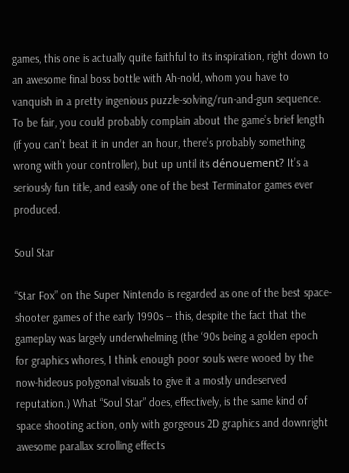games, this one is actually quite faithful to its inspiration, right down to an awesome final boss bottle with Ah-nold, whom you have to vanquish in a pretty ingenious puzzle-solving/run-and-gun sequence. To be fair, you could probably complain about the game’s brief length (if you can’t beat it in under an hour, there’s probably something wrong with your controller), but up until its dénouement? It’s a seriously fun title, and easily one of the best Terminator games ever produced.

Soul Star

“Star Fox” on the Super Nintendo is regarded as one of the best space-shooter games of the early 1990s -- this, despite the fact that the gameplay was largely underwhelming (the ‘90s being a golden epoch for graphics whores, I think enough poor souls were wooed by the now-hideous polygonal visuals to give it a mostly undeserved reputation.) What “Soul Star” does, effectively, is the same kind of space shooting action, only with gorgeous 2D graphics and downright awesome parallax scrolling effects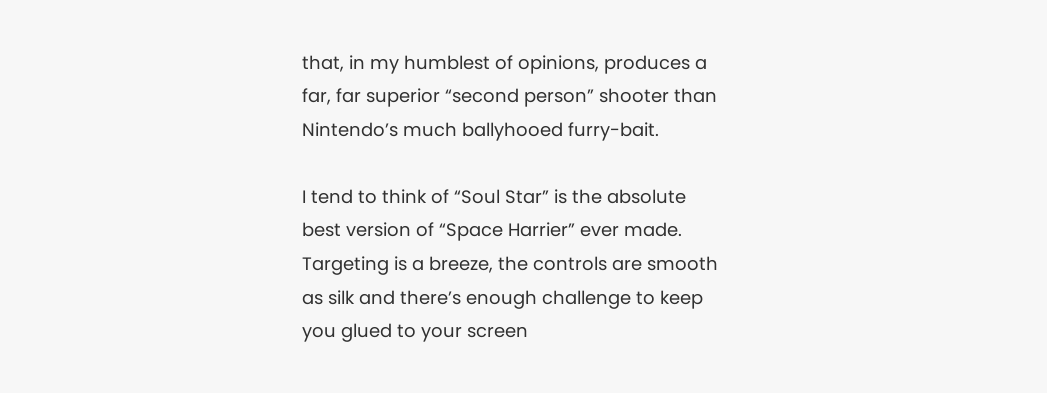that, in my humblest of opinions, produces a far, far superior “second person” shooter than Nintendo’s much ballyhooed furry-bait.

I tend to think of “Soul Star” is the absolute best version of “Space Harrier” ever made. Targeting is a breeze, the controls are smooth as silk and there’s enough challenge to keep you glued to your screen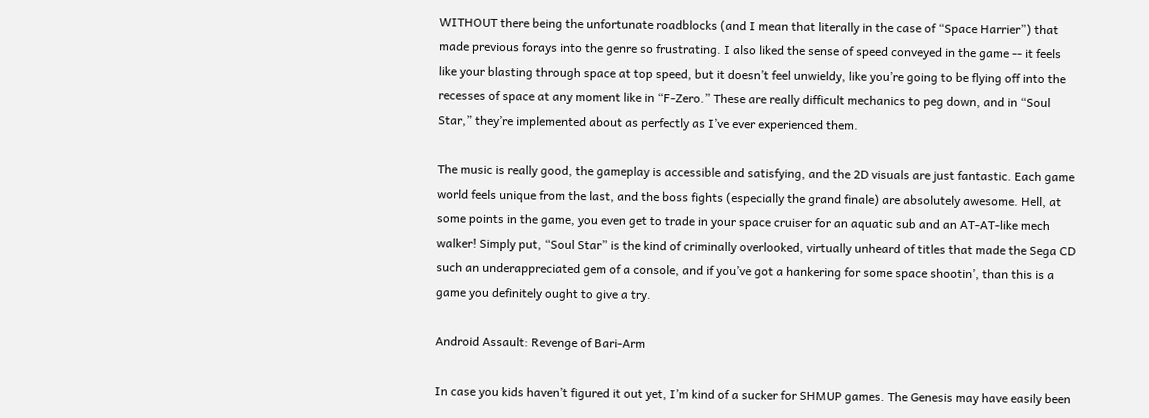WITHOUT there being the unfortunate roadblocks (and I mean that literally in the case of “Space Harrier”) that made previous forays into the genre so frustrating. I also liked the sense of speed conveyed in the game -- it feels like your blasting through space at top speed, but it doesn’t feel unwieldy, like you’re going to be flying off into the recesses of space at any moment like in “F-Zero.” These are really difficult mechanics to peg down, and in “Soul Star,” they’re implemented about as perfectly as I’ve ever experienced them.

The music is really good, the gameplay is accessible and satisfying, and the 2D visuals are just fantastic. Each game world feels unique from the last, and the boss fights (especially the grand finale) are absolutely awesome. Hell, at some points in the game, you even get to trade in your space cruiser for an aquatic sub and an AT-AT-like mech walker! Simply put, “Soul Star” is the kind of criminally overlooked, virtually unheard of titles that made the Sega CD such an underappreciated gem of a console, and if you’ve got a hankering for some space shootin’, than this is a game you definitely ought to give a try.

Android Assault: Revenge of Bari-Arm

In case you kids haven’t figured it out yet, I’m kind of a sucker for SHMUP games. The Genesis may have easily been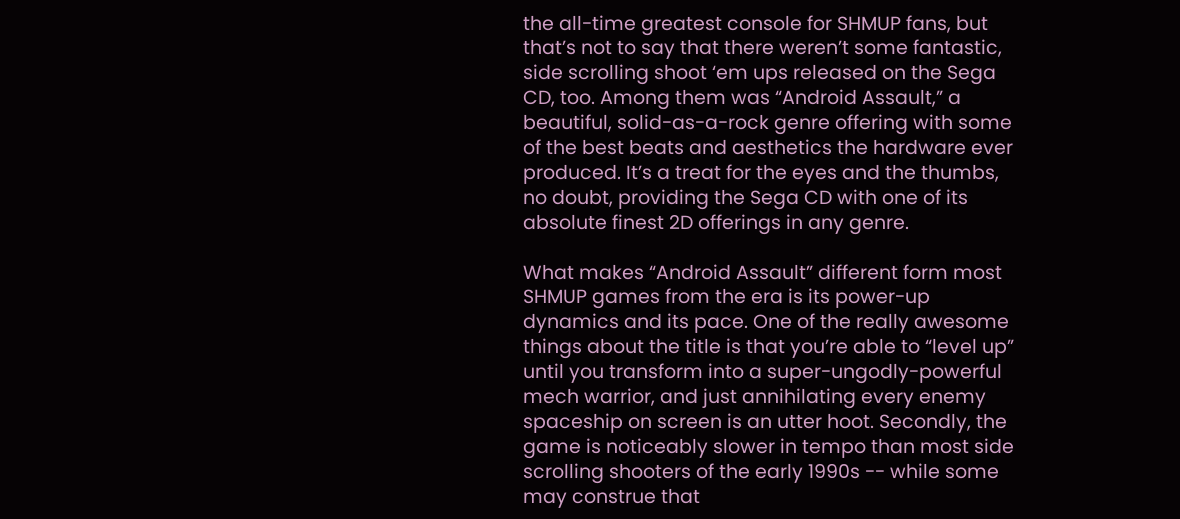the all-time greatest console for SHMUP fans, but that’s not to say that there weren’t some fantastic, side scrolling shoot ‘em ups released on the Sega CD, too. Among them was “Android Assault,” a beautiful, solid-as-a-rock genre offering with some of the best beats and aesthetics the hardware ever produced. It’s a treat for the eyes and the thumbs, no doubt, providing the Sega CD with one of its absolute finest 2D offerings in any genre.

What makes “Android Assault” different form most SHMUP games from the era is its power-up dynamics and its pace. One of the really awesome things about the title is that you’re able to “level up” until you transform into a super-ungodly-powerful mech warrior, and just annihilating every enemy spaceship on screen is an utter hoot. Secondly, the game is noticeably slower in tempo than most side scrolling shooters of the early 1990s -- while some may construe that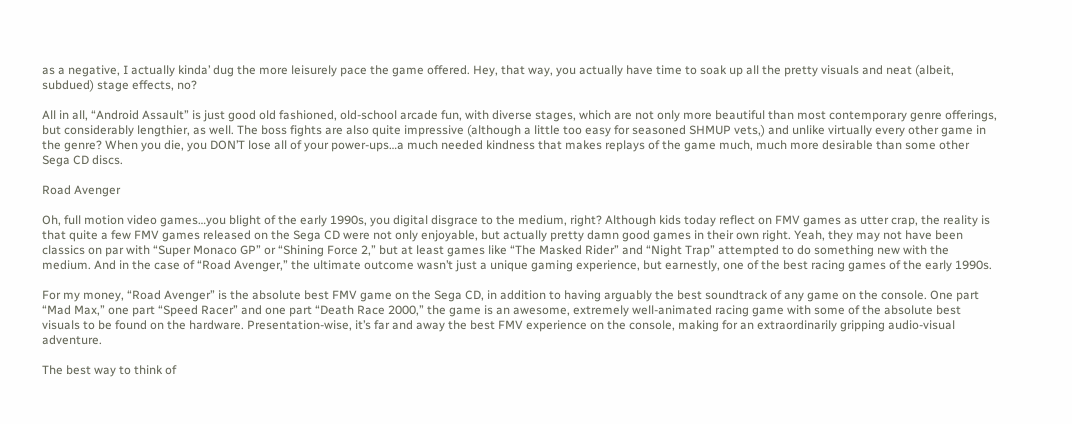as a negative, I actually kinda’ dug the more leisurely pace the game offered. Hey, that way, you actually have time to soak up all the pretty visuals and neat (albeit, subdued) stage effects, no?

All in all, “Android Assault” is just good old fashioned, old-school arcade fun, with diverse stages, which are not only more beautiful than most contemporary genre offerings, but considerably lengthier, as well. The boss fights are also quite impressive (although a little too easy for seasoned SHMUP vets,) and unlike virtually every other game in the genre? When you die, you DON’T lose all of your power-ups…a much needed kindness that makes replays of the game much, much more desirable than some other Sega CD discs.

Road Avenger

Oh, full motion video games…you blight of the early 1990s, you digital disgrace to the medium, right? Although kids today reflect on FMV games as utter crap, the reality is that quite a few FMV games released on the Sega CD were not only enjoyable, but actually pretty damn good games in their own right. Yeah, they may not have been classics on par with “Super Monaco GP” or “Shining Force 2,” but at least games like “The Masked Rider” and “Night Trap” attempted to do something new with the medium. And in the case of “Road Avenger,” the ultimate outcome wasn’t just a unique gaming experience, but earnestly, one of the best racing games of the early 1990s.

For my money, “Road Avenger” is the absolute best FMV game on the Sega CD, in addition to having arguably the best soundtrack of any game on the console. One part “Mad Max,” one part “Speed Racer” and one part “Death Race 2000,” the game is an awesome, extremely well-animated racing game with some of the absolute best visuals to be found on the hardware. Presentation-wise, it’s far and away the best FMV experience on the console, making for an extraordinarily gripping audio-visual adventure.

The best way to think of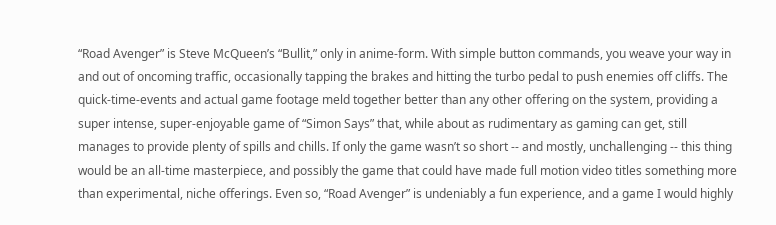“Road Avenger” is Steve McQueen’s “Bullit,” only in anime-form. With simple button commands, you weave your way in and out of oncoming traffic, occasionally tapping the brakes and hitting the turbo pedal to push enemies off cliffs. The quick-time-events and actual game footage meld together better than any other offering on the system, providing a super intense, super-enjoyable game of “Simon Says” that, while about as rudimentary as gaming can get, still manages to provide plenty of spills and chills. If only the game wasn’t so short -- and mostly, unchallenging -- this thing would be an all-time masterpiece, and possibly the game that could have made full motion video titles something more than experimental, niche offerings. Even so, “Road Avenger” is undeniably a fun experience, and a game I would highly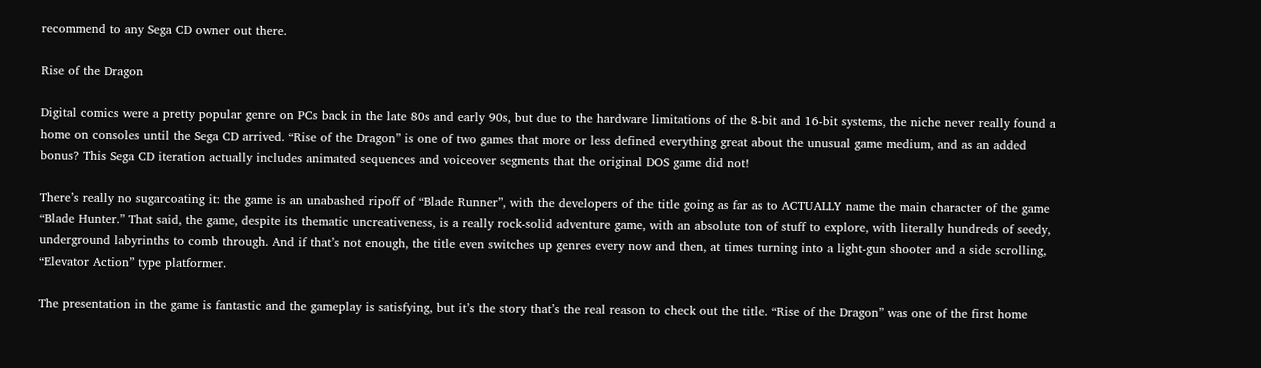recommend to any Sega CD owner out there.

Rise of the Dragon

Digital comics were a pretty popular genre on PCs back in the late 80s and early 90s, but due to the hardware limitations of the 8-bit and 16-bit systems, the niche never really found a home on consoles until the Sega CD arrived. “Rise of the Dragon” is one of two games that more or less defined everything great about the unusual game medium, and as an added bonus? This Sega CD iteration actually includes animated sequences and voiceover segments that the original DOS game did not!

There’s really no sugarcoating it: the game is an unabashed ripoff of “Blade Runner”, with the developers of the title going as far as to ACTUALLY name the main character of the game “Blade Hunter.” That said, the game, despite its thematic uncreativeness, is a really rock-solid adventure game, with an absolute ton of stuff to explore, with literally hundreds of seedy, underground labyrinths to comb through. And if that’s not enough, the title even switches up genres every now and then, at times turning into a light-gun shooter and a side scrolling, “Elevator Action” type platformer.

The presentation in the game is fantastic and the gameplay is satisfying, but it’s the story that’s the real reason to check out the title. “Rise of the Dragon” was one of the first home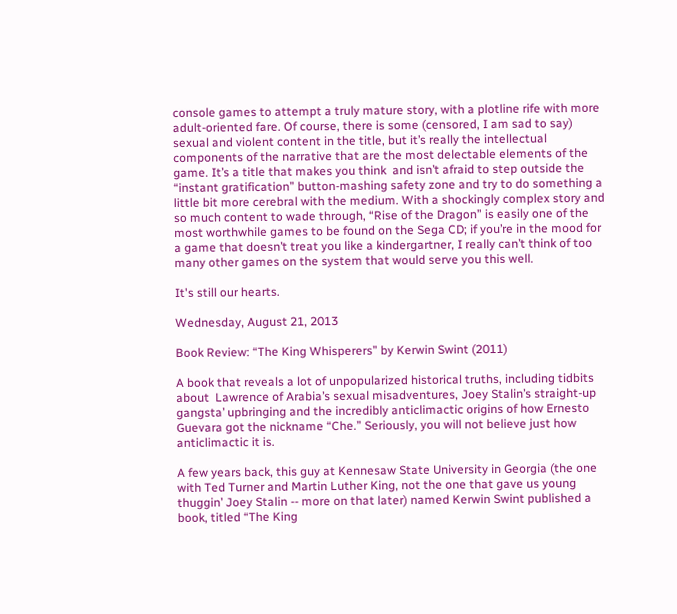console games to attempt a truly mature story, with a plotline rife with more adult-oriented fare. Of course, there is some (censored, I am sad to say) sexual and violent content in the title, but it’s really the intellectual components of the narrative that are the most delectable elements of the game. It’s a title that makes you think  and isn’t afraid to step outside the “instant gratification” button-mashing safety zone and try to do something a little bit more cerebral with the medium. With a shockingly complex story and so much content to wade through, “Rise of the Dragon” is easily one of the most worthwhile games to be found on the Sega CD; if you’re in the mood for a game that doesn’t treat you like a kindergartner, I really can’t think of too many other games on the system that would serve you this well.

It's still our hearts.

Wednesday, August 21, 2013

Book Review: “The King Whisperers” by Kerwin Swint (2011)

A book that reveals a lot of unpopularized historical truths, including tidbits about  Lawrence of Arabia’s sexual misadventures, Joey Stalin’s straight-up gangsta’ upbringing and the incredibly anticlimactic origins of how Ernesto Guevara got the nickname “Che.” Seriously, you will not believe just how anticlimactic it is.

A few years back, this guy at Kennesaw State University in Georgia (the one with Ted Turner and Martin Luther King, not the one that gave us young thuggin’ Joey Stalin -- more on that later) named Kerwin Swint published a book, titled “The King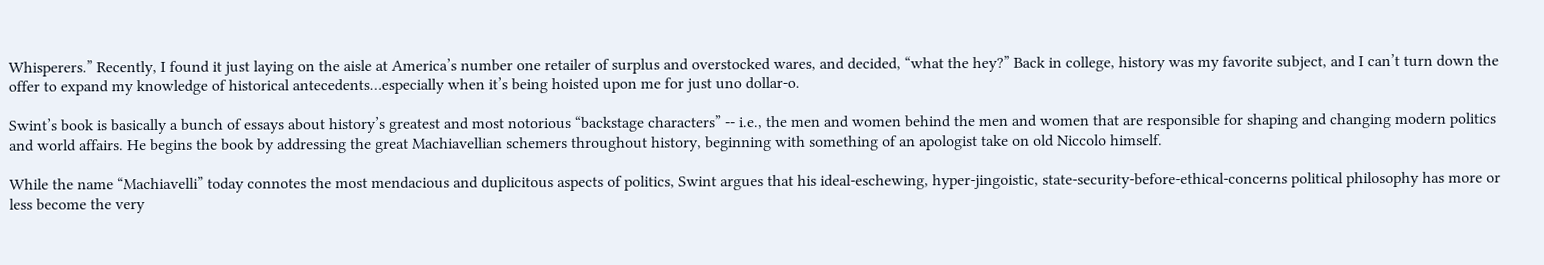Whisperers.” Recently, I found it just laying on the aisle at America’s number one retailer of surplus and overstocked wares, and decided, “what the hey?” Back in college, history was my favorite subject, and I can’t turn down the offer to expand my knowledge of historical antecedents…especially when it’s being hoisted upon me for just uno dollar-o.

Swint’s book is basically a bunch of essays about history’s greatest and most notorious “backstage characters” -- i.e., the men and women behind the men and women that are responsible for shaping and changing modern politics and world affairs. He begins the book by addressing the great Machiavellian schemers throughout history, beginning with something of an apologist take on old Niccolo himself.

While the name “Machiavelli” today connotes the most mendacious and duplicitous aspects of politics, Swint argues that his ideal-eschewing, hyper-jingoistic, state-security-before-ethical-concerns political philosophy has more or less become the very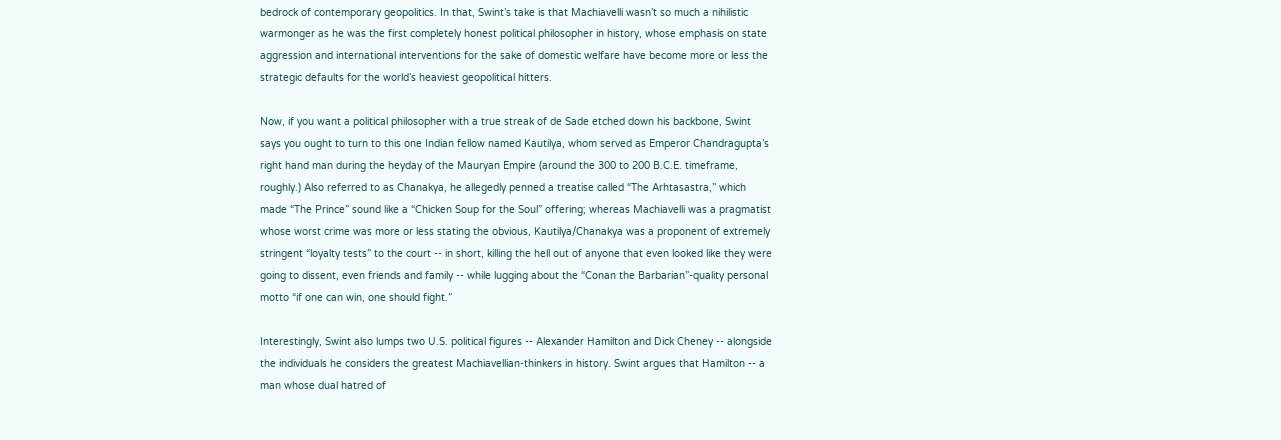bedrock of contemporary geopolitics. In that, Swint’s take is that Machiavelli wasn’t so much a nihilistic warmonger as he was the first completely honest political philosopher in history, whose emphasis on state aggression and international interventions for the sake of domestic welfare have become more or less the strategic defaults for the world’s heaviest geopolitical hitters.

Now, if you want a political philosopher with a true streak of de Sade etched down his backbone, Swint says you ought to turn to this one Indian fellow named Kautilya, whom served as Emperor Chandragupta’s right hand man during the heyday of the Mauryan Empire (around the 300 to 200 B.C.E. timeframe, roughly.) Also referred to as Chanakya, he allegedly penned a treatise called “The Arhtasastra,” which made “The Prince” sound like a “Chicken Soup for the Soul” offering; whereas Machiavelli was a pragmatist whose worst crime was more or less stating the obvious, Kautilya/Chanakya was a proponent of extremely stringent “loyalty tests” to the court -- in short, killing the hell out of anyone that even looked like they were going to dissent, even friends and family -- while lugging about the “Conan the Barbarian”-quality personal motto “if one can win, one should fight.”

Interestingly, Swint also lumps two U.S. political figures -- Alexander Hamilton and Dick Cheney -- alongside the individuals he considers the greatest Machiavellian-thinkers in history. Swint argues that Hamilton -- a man whose dual hatred of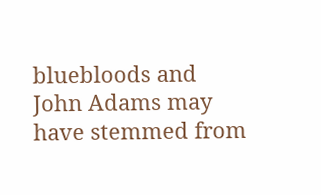bluebloods and John Adams may have stemmed from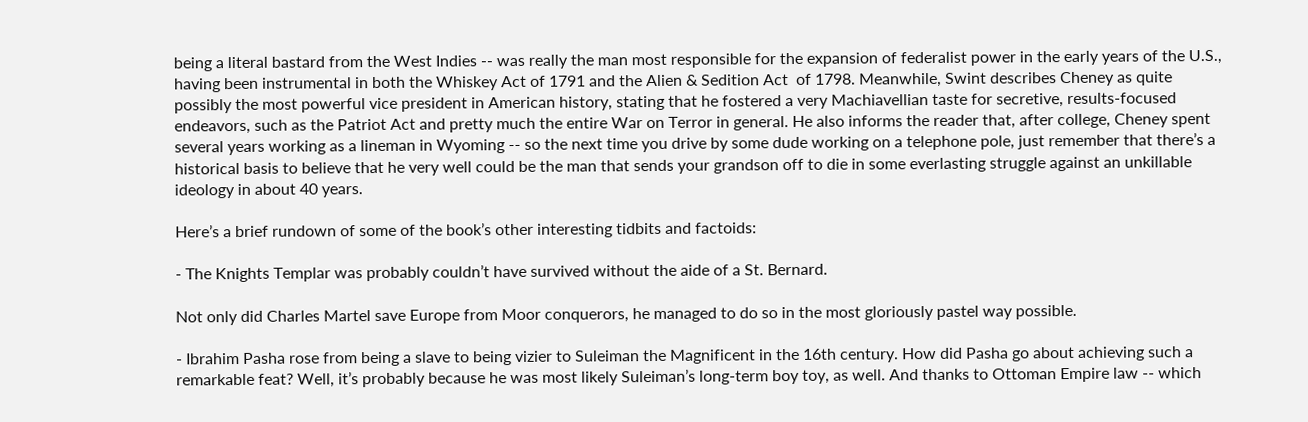being a literal bastard from the West Indies -- was really the man most responsible for the expansion of federalist power in the early years of the U.S., having been instrumental in both the Whiskey Act of 1791 and the Alien & Sedition Act  of 1798. Meanwhile, Swint describes Cheney as quite possibly the most powerful vice president in American history, stating that he fostered a very Machiavellian taste for secretive, results-focused endeavors, such as the Patriot Act and pretty much the entire War on Terror in general. He also informs the reader that, after college, Cheney spent several years working as a lineman in Wyoming -- so the next time you drive by some dude working on a telephone pole, just remember that there’s a historical basis to believe that he very well could be the man that sends your grandson off to die in some everlasting struggle against an unkillable ideology in about 40 years.

Here’s a brief rundown of some of the book’s other interesting tidbits and factoids:

- The Knights Templar was probably couldn’t have survived without the aide of a St. Bernard.

Not only did Charles Martel save Europe from Moor conquerors, he managed to do so in the most gloriously pastel way possible.

- Ibrahim Pasha rose from being a slave to being vizier to Suleiman the Magnificent in the 16th century. How did Pasha go about achieving such a remarkable feat? Well, it’s probably because he was most likely Suleiman’s long-term boy toy, as well. And thanks to Ottoman Empire law -- which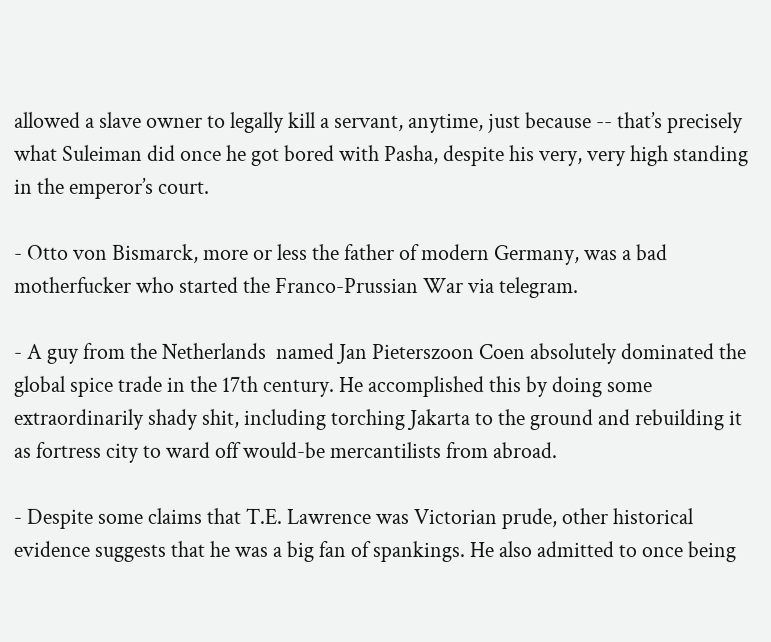allowed a slave owner to legally kill a servant, anytime, just because -- that’s precisely what Suleiman did once he got bored with Pasha, despite his very, very high standing in the emperor’s court.

- Otto von Bismarck, more or less the father of modern Germany, was a bad motherfucker who started the Franco-Prussian War via telegram.

- A guy from the Netherlands  named Jan Pieterszoon Coen absolutely dominated the global spice trade in the 17th century. He accomplished this by doing some extraordinarily shady shit, including torching Jakarta to the ground and rebuilding it as fortress city to ward off would-be mercantilists from abroad.

- Despite some claims that T.E. Lawrence was Victorian prude, other historical evidence suggests that he was a big fan of spankings. He also admitted to once being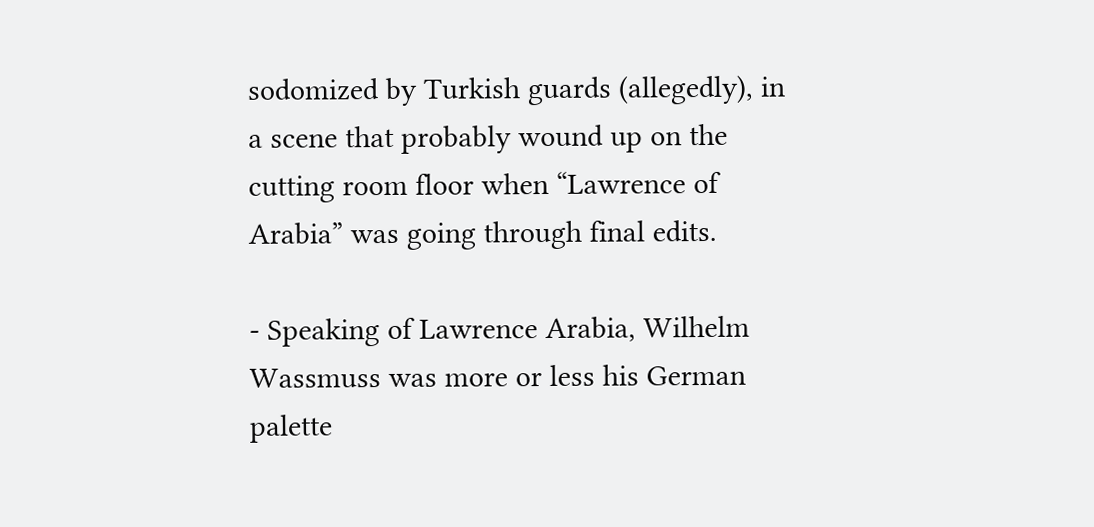sodomized by Turkish guards (allegedly), in a scene that probably wound up on the cutting room floor when “Lawrence of Arabia” was going through final edits.

- Speaking of Lawrence Arabia, Wilhelm Wassmuss was more or less his German palette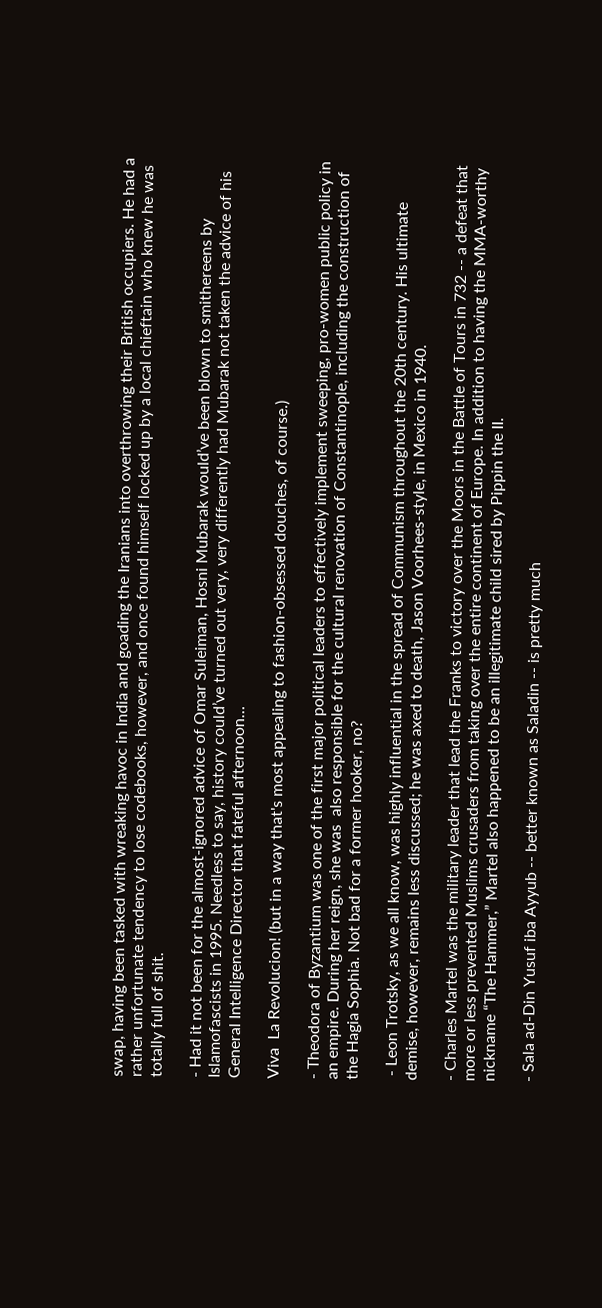swap, having been tasked with wreaking havoc in India and goading the Iranians into overthrowing their British occupiers. He had a rather unfortunate tendency to lose codebooks, however, and once found himself locked up by a local chieftain who knew he was totally full of shit.

- Had it not been for the almost-ignored advice of Omar Suleiman, Hosni Mubarak would’ve been blown to smithereens by Islamofascists in 1995. Needless to say, history could’ve turned out very, very differently had Mubarak not taken the advice of his General Intelligence Director that fateful afternoon…

Viva  La Revolucion! (but in a way that's most appealing to fashion-obsessed douches, of course.)

- Theodora of Byzantium was one of the first major political leaders to effectively implement sweeping, pro-women public policy in an empire. During her reign, she was  also responsible for the cultural renovation of Constantinople, including the construction of the Hagia Sophia. Not bad for a former hooker, no?

 - Leon Trotsky, as we all know, was highly influential in the spread of Communism throughout the 20th century. His ultimate demise, however, remains less discussed; he was axed to death, Jason Voorhees-style, in Mexico in 1940.

- Charles Martel was the military leader that lead the Franks to victory over the Moors in the Battle of Tours in 732 -- a defeat that more or less prevented Muslims crusaders from taking over the entire continent of Europe. In addition to having the MMA-worthy nickname “The Hammer,” Martel also happened to be an illegitimate child sired by Pippin the II.

- Sala ad-Din Yusuf iba Ayyub -- better known as Saladin -- is pretty much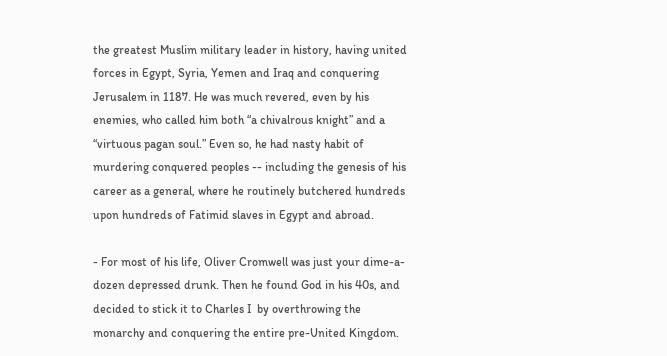the greatest Muslim military leader in history, having united forces in Egypt, Syria, Yemen and Iraq and conquering Jerusalem in 1187. He was much revered, even by his enemies, who called him both “a chivalrous knight” and a “virtuous pagan soul.” Even so, he had nasty habit of murdering conquered peoples -- including the genesis of his career as a general, where he routinely butchered hundreds upon hundreds of Fatimid slaves in Egypt and abroad.

- For most of his life, Oliver Cromwell was just your dime-a-dozen depressed drunk. Then he found God in his 40s, and decided to stick it to Charles I  by overthrowing the monarchy and conquering the entire pre-United Kingdom.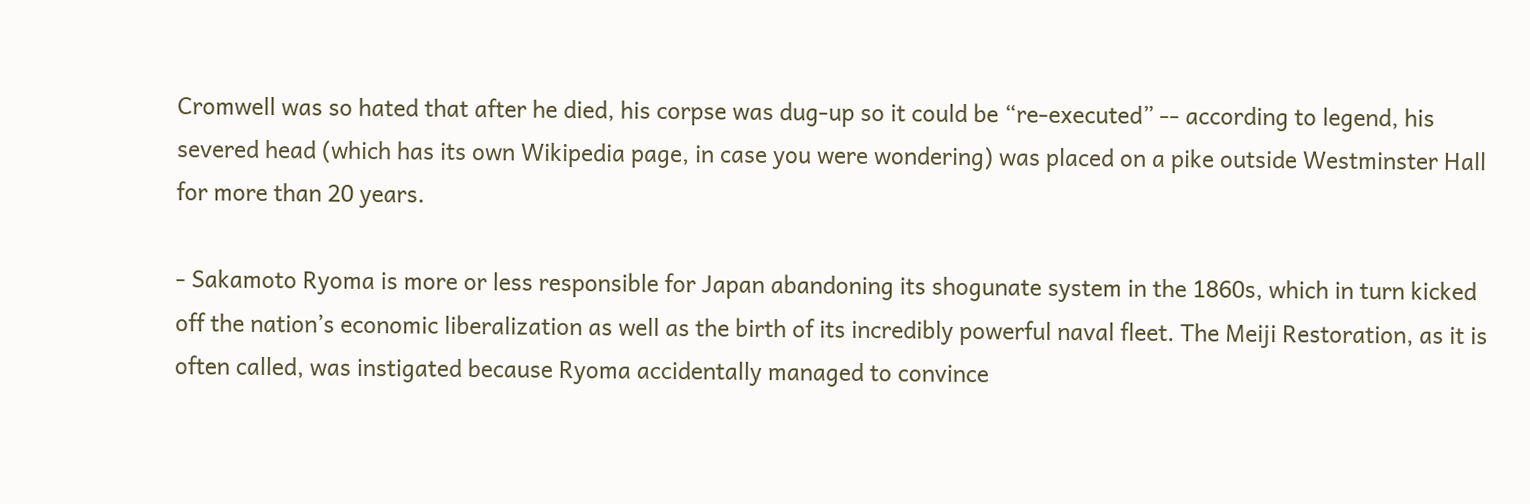Cromwell was so hated that after he died, his corpse was dug-up so it could be “re-executed” -- according to legend, his severed head (which has its own Wikipedia page, in case you were wondering) was placed on a pike outside Westminster Hall for more than 20 years.

- Sakamoto Ryoma is more or less responsible for Japan abandoning its shogunate system in the 1860s, which in turn kicked off the nation’s economic liberalization as well as the birth of its incredibly powerful naval fleet. The Meiji Restoration, as it is often called, was instigated because Ryoma accidentally managed to convince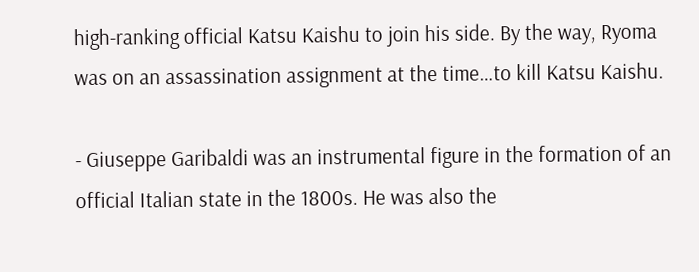high-ranking official Katsu Kaishu to join his side. By the way, Ryoma was on an assassination assignment at the time…to kill Katsu Kaishu.

- Giuseppe Garibaldi was an instrumental figure in the formation of an official Italian state in the 1800s. He was also the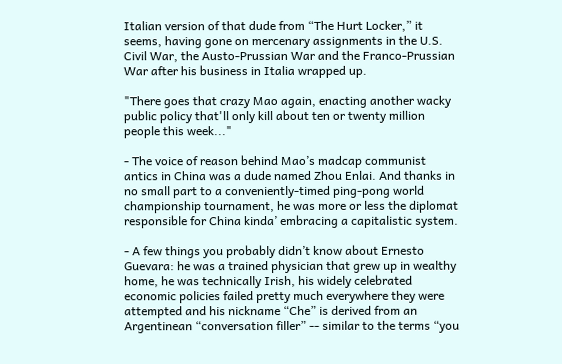Italian version of that dude from “The Hurt Locker,” it seems, having gone on mercenary assignments in the U.S. Civil War, the Austo-Prussian War and the Franco-Prussian War after his business in Italia wrapped up.

"There goes that crazy Mao again, enacting another wacky public policy that'll only kill about ten or twenty million people this week..."

- The voice of reason behind Mao’s madcap communist antics in China was a dude named Zhou Enlai. And thanks in no small part to a conveniently-timed ping-pong world championship tournament, he was more or less the diplomat responsible for China kinda’ embracing a capitalistic system.

- A few things you probably didn’t know about Ernesto Guevara: he was a trained physician that grew up in wealthy home, he was technically Irish, his widely celebrated economic policies failed pretty much everywhere they were attempted and his nickname “Che” is derived from an Argentinean “conversation filler” -- similar to the terms “you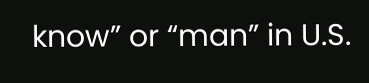know” or “man” in U.S.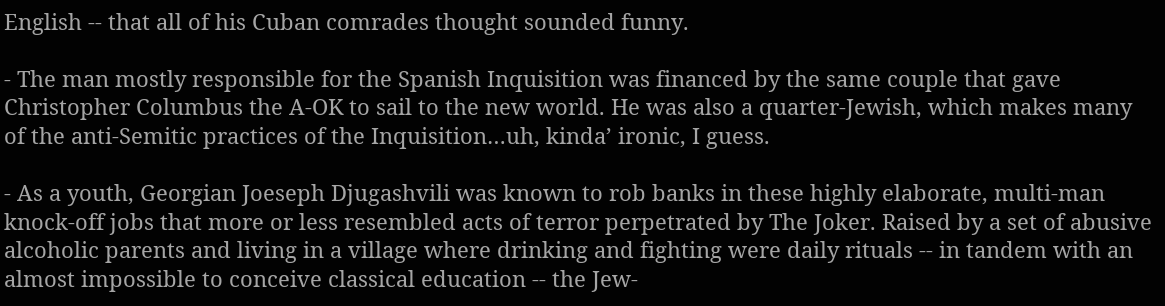English -- that all of his Cuban comrades thought sounded funny.

- The man mostly responsible for the Spanish Inquisition was financed by the same couple that gave Christopher Columbus the A-OK to sail to the new world. He was also a quarter-Jewish, which makes many of the anti-Semitic practices of the Inquisition…uh, kinda’ ironic, I guess.

- As a youth, Georgian Joeseph Djugashvili was known to rob banks in these highly elaborate, multi-man knock-off jobs that more or less resembled acts of terror perpetrated by The Joker. Raised by a set of abusive alcoholic parents and living in a village where drinking and fighting were daily rituals -- in tandem with an almost impossible to conceive classical education -- the Jew-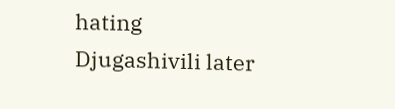hating Djugashivili later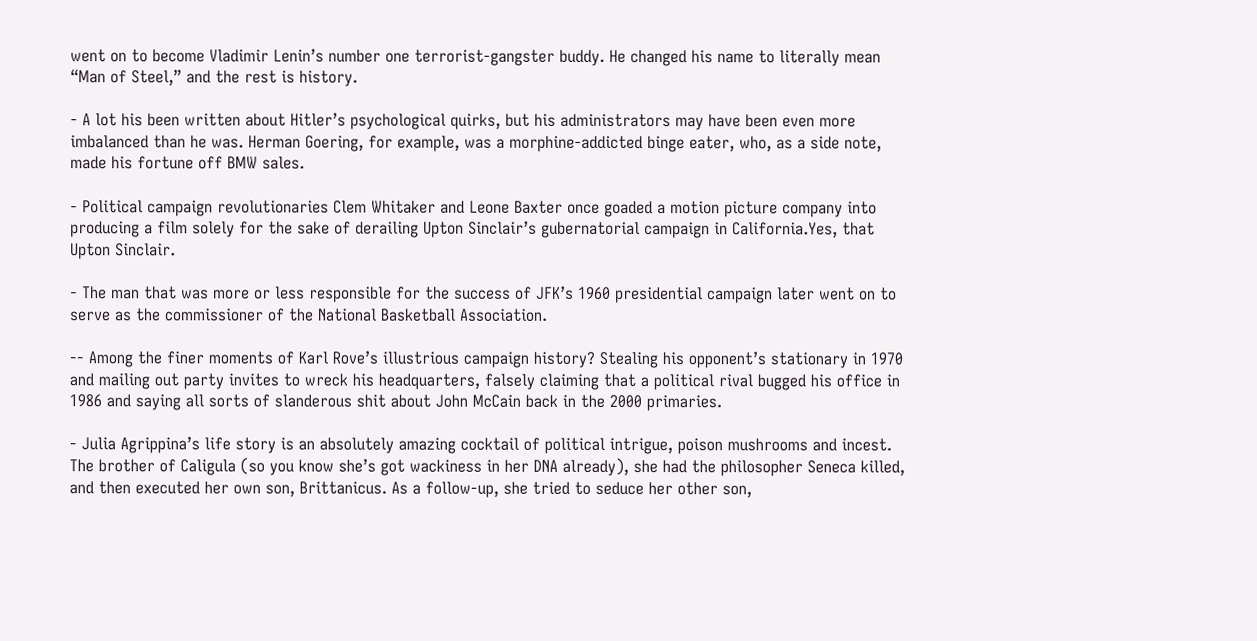went on to become Vladimir Lenin’s number one terrorist-gangster buddy. He changed his name to literally mean “Man of Steel,” and the rest is history.

- A lot his been written about Hitler’s psychological quirks, but his administrators may have been even more imbalanced than he was. Herman Goering, for example, was a morphine-addicted binge eater, who, as a side note, made his fortune off BMW sales.

- Political campaign revolutionaries Clem Whitaker and Leone Baxter once goaded a motion picture company into producing a film solely for the sake of derailing Upton Sinclair’s gubernatorial campaign in California.Yes, that Upton Sinclair.

- The man that was more or less responsible for the success of JFK’s 1960 presidential campaign later went on to serve as the commissioner of the National Basketball Association.

-- Among the finer moments of Karl Rove’s illustrious campaign history? Stealing his opponent’s stationary in 1970 and mailing out party invites to wreck his headquarters, falsely claiming that a political rival bugged his office in 1986 and saying all sorts of slanderous shit about John McCain back in the 2000 primaries.

- Julia Agrippina’s life story is an absolutely amazing cocktail of political intrigue, poison mushrooms and incest. The brother of Caligula (so you know she’s got wackiness in her DNA already), she had the philosopher Seneca killed,  and then executed her own son, Brittanicus. As a follow-up, she tried to seduce her other son,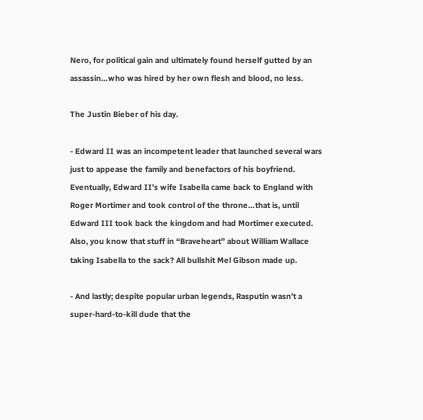Nero, for political gain and ultimately found herself gutted by an assassin…who was hired by her own flesh and blood, no less.

The Justin Bieber of his day.

- Edward II was an incompetent leader that launched several wars just to appease the family and benefactors of his boyfriend. Eventually, Edward II’s wife Isabella came back to England with Roger Mortimer and took control of the throne…that is, until Edward III took back the kingdom and had Mortimer executed. Also, you know that stuff in “Braveheart” about William Wallace taking Isabella to the sack? All bullshit Mel Gibson made up.

- And lastly; despite popular urban legends, Rasputin wasn’t a super-hard-to-kill dude that the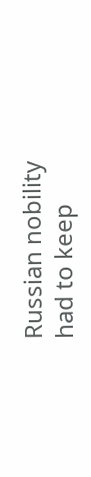Russian nobility had to keep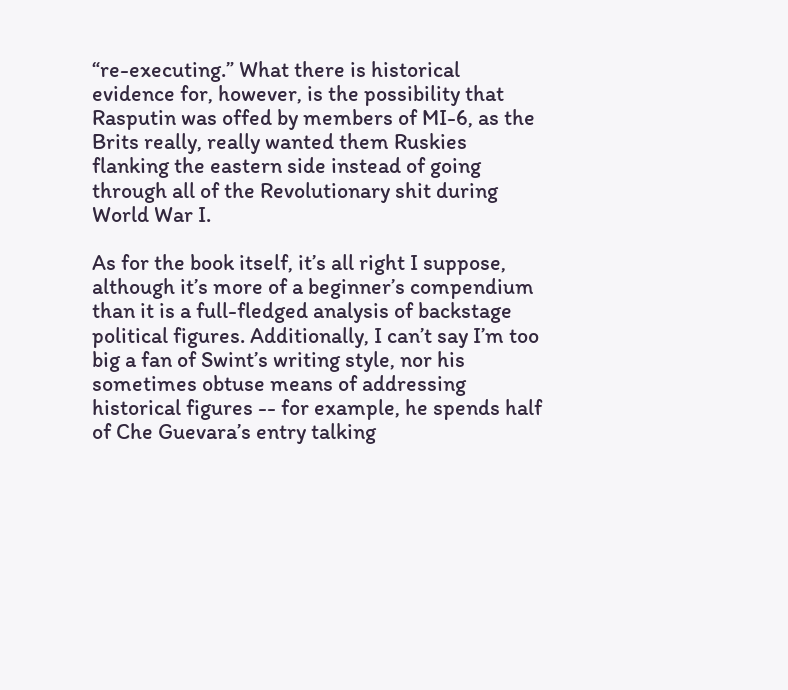“re-executing.” What there is historical evidence for, however, is the possibility that Rasputin was offed by members of MI-6, as the Brits really, really wanted them Ruskies flanking the eastern side instead of going through all of the Revolutionary shit during World War I.

As for the book itself, it’s all right I suppose, although it’s more of a beginner’s compendium than it is a full-fledged analysis of backstage political figures. Additionally, I can’t say I’m too big a fan of Swint’s writing style, nor his sometimes obtuse means of addressing historical figures -- for example, he spends half of Che Guevara’s entry talking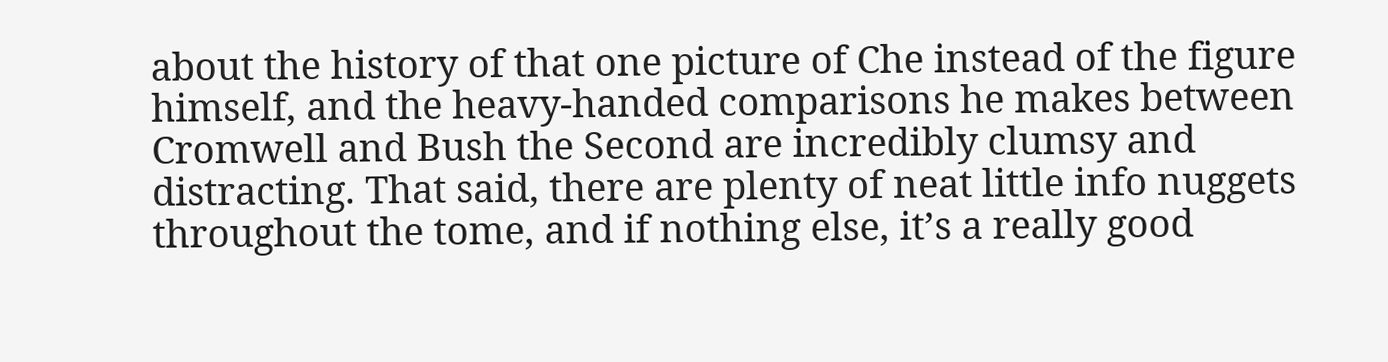about the history of that one picture of Che instead of the figure himself, and the heavy-handed comparisons he makes between Cromwell and Bush the Second are incredibly clumsy and distracting. That said, there are plenty of neat little info nuggets throughout the tome, and if nothing else, it’s a really good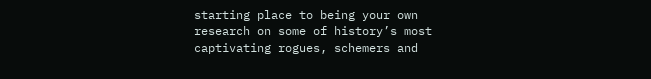starting place to being your own research on some of history’s most captivating rogues, schemers and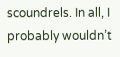scoundrels. In all, I probably wouldn’t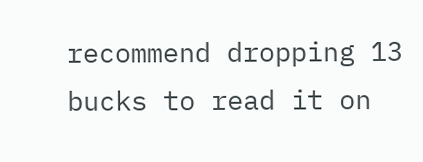recommend dropping 13 bucks to read it on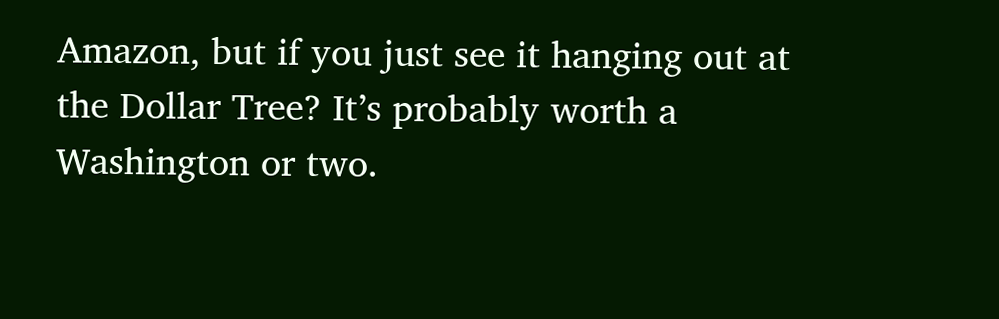Amazon, but if you just see it hanging out at the Dollar Tree? It’s probably worth a Washington or two.